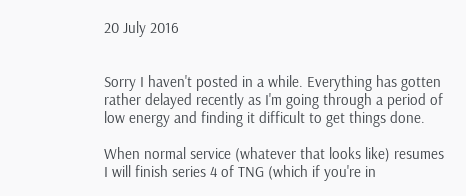20 July 2016


Sorry I haven't posted in a while. Everything has gotten rather delayed recently as I'm going through a period of low energy and finding it difficult to get things done.

When normal service (whatever that looks like) resumes I will finish series 4 of TNG (which if you're in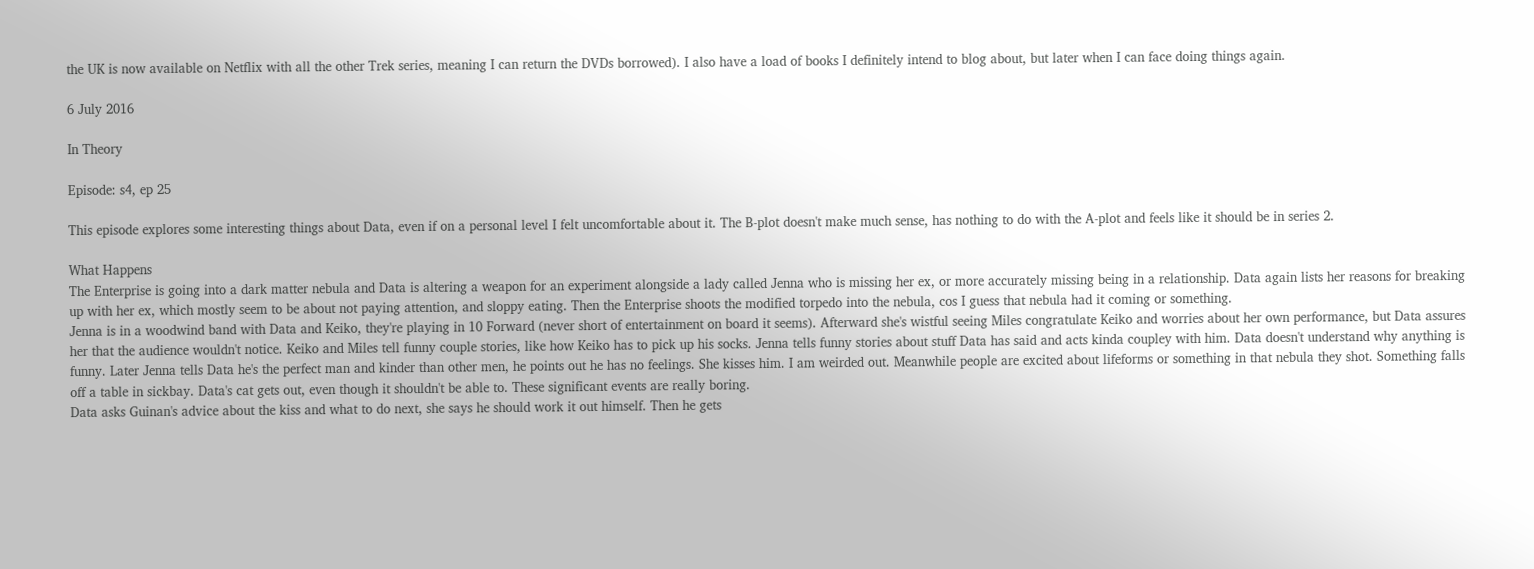the UK is now available on Netflix with all the other Trek series, meaning I can return the DVDs borrowed). I also have a load of books I definitely intend to blog about, but later when I can face doing things again.

6 July 2016

In Theory

Episode: s4, ep 25

This episode explores some interesting things about Data, even if on a personal level I felt uncomfortable about it. The B-plot doesn't make much sense, has nothing to do with the A-plot and feels like it should be in series 2.

What Happens
The Enterprise is going into a dark matter nebula and Data is altering a weapon for an experiment alongside a lady called Jenna who is missing her ex, or more accurately missing being in a relationship. Data again lists her reasons for breaking up with her ex, which mostly seem to be about not paying attention, and sloppy eating. Then the Enterprise shoots the modified torpedo into the nebula, cos I guess that nebula had it coming or something.
Jenna is in a woodwind band with Data and Keiko, they're playing in 10 Forward (never short of entertainment on board it seems). Afterward she's wistful seeing Miles congratulate Keiko and worries about her own performance, but Data assures her that the audience wouldn't notice. Keiko and Miles tell funny couple stories, like how Keiko has to pick up his socks. Jenna tells funny stories about stuff Data has said and acts kinda coupley with him. Data doesn't understand why anything is funny. Later Jenna tells Data he's the perfect man and kinder than other men, he points out he has no feelings. She kisses him. I am weirded out. Meanwhile people are excited about lifeforms or something in that nebula they shot. Something falls off a table in sickbay. Data's cat gets out, even though it shouldn't be able to. These significant events are really boring.
Data asks Guinan's advice about the kiss and what to do next, she says he should work it out himself. Then he gets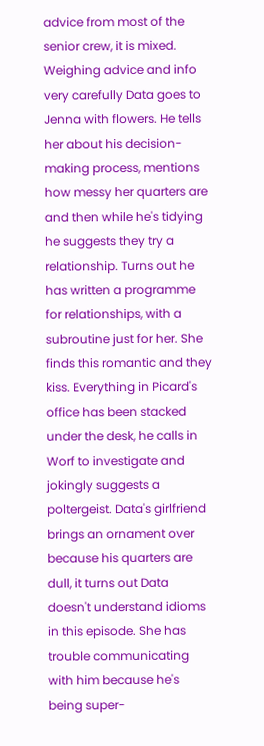advice from most of the senior crew, it is mixed. Weighing advice and info very carefully Data goes to Jenna with flowers. He tells her about his decision-making process, mentions how messy her quarters are and then while he's tidying he suggests they try a relationship. Turns out he has written a programme for relationships, with a subroutine just for her. She finds this romantic and they kiss. Everything in Picard's office has been stacked under the desk, he calls in Worf to investigate and jokingly suggests a poltergeist. Data's girlfriend brings an ornament over because his quarters are dull, it turns out Data doesn't understand idioms in this episode. She has trouble communicating with him because he's being super-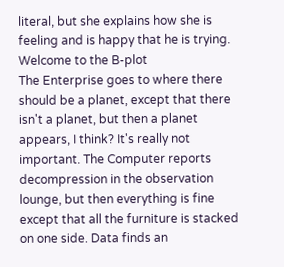literal, but she explains how she is feeling and is happy that he is trying.
Welcome to the B-plot
The Enterprise goes to where there should be a planet, except that there isn't a planet, but then a planet appears, I think? It's really not important. The Computer reports decompression in the observation lounge, but then everything is fine except that all the furniture is stacked on one side. Data finds an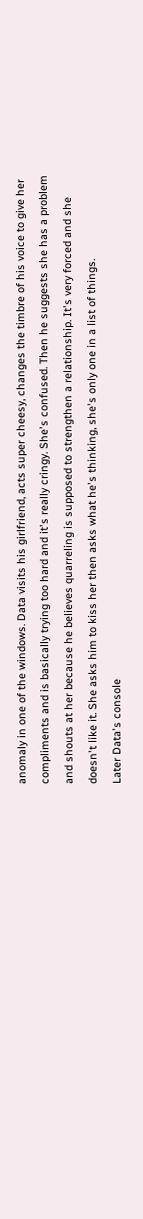anomaly in one of the windows. Data visits his girlfriend, acts super cheesy, changes the timbre of his voice to give her compliments and is basically trying too hard and it's really cringy. She's confused. Then he suggests she has a problem and shouts at her because he believes quarreling is supposed to strengthen a relationship. It's very forced and she doesn't like it. She asks him to kiss her then asks what he's thinking, she's only one in a list of things.
Later Data's console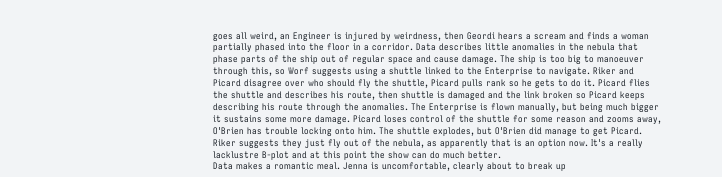goes all weird, an Engineer is injured by weirdness, then Geordi hears a scream and finds a woman partially phased into the floor in a corridor. Data describes little anomalies in the nebula that phase parts of the ship out of regular space and cause damage. The ship is too big to manoeuver through this, so Worf suggests using a shuttle linked to the Enterprise to navigate. Riker and Picard disagree over who should fly the shuttle, Picard pulls rank so he gets to do it. Picard flies the shuttle and describes his route, then shuttle is damaged and the link broken so Picard keeps describing his route through the anomalies. The Enterprise is flown manually, but being much bigger it sustains some more damage. Picard loses control of the shuttle for some reason and zooms away, O'Brien has trouble locking onto him. The shuttle explodes, but O'Brien did manage to get Picard. Riker suggests they just fly out of the nebula, as apparently that is an option now. It's a really lacklustre B-plot and at this point the show can do much better.
Data makes a romantic meal. Jenna is uncomfortable, clearly about to break up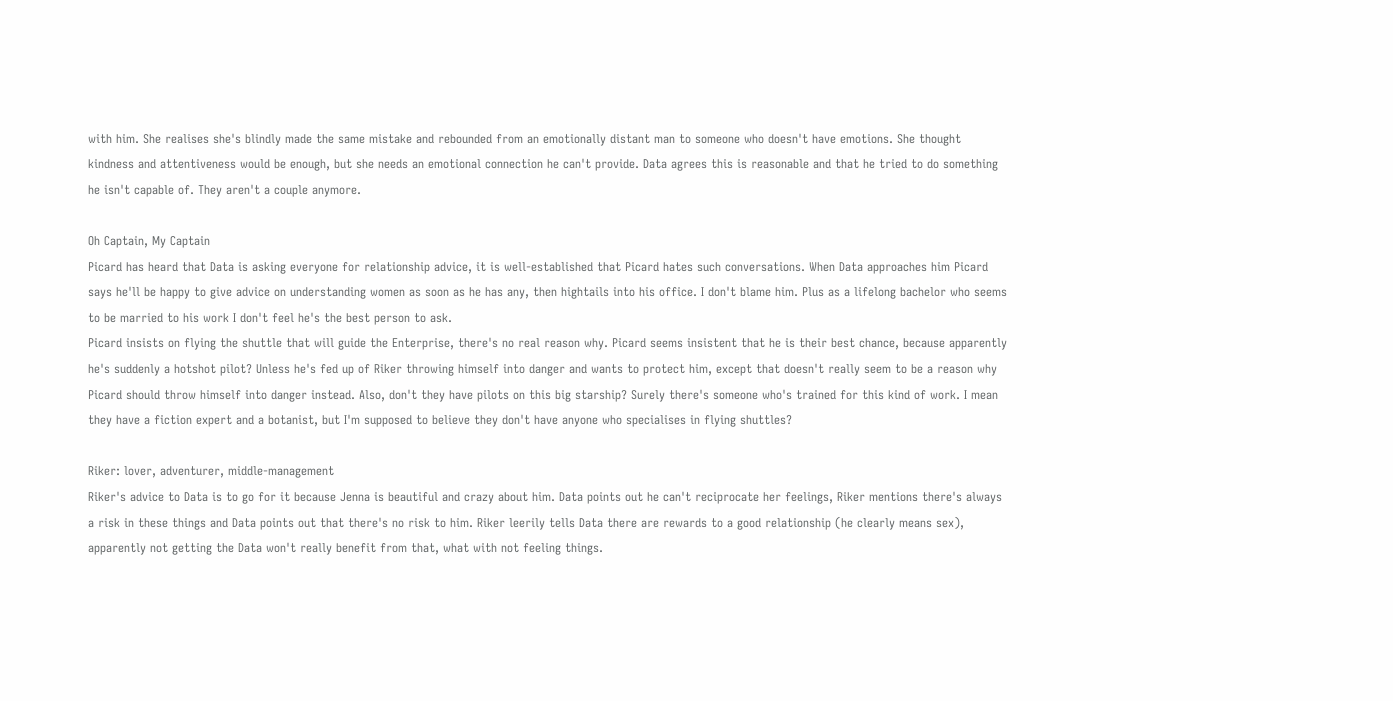with him. She realises she's blindly made the same mistake and rebounded from an emotionally distant man to someone who doesn't have emotions. She thought kindness and attentiveness would be enough, but she needs an emotional connection he can't provide. Data agrees this is reasonable and that he tried to do something he isn't capable of. They aren't a couple anymore.

Oh Captain, My Captain
Picard has heard that Data is asking everyone for relationship advice, it is well-established that Picard hates such conversations. When Data approaches him Picard says he'll be happy to give advice on understanding women as soon as he has any, then hightails into his office. I don't blame him. Plus as a lifelong bachelor who seems to be married to his work I don't feel he's the best person to ask.
Picard insists on flying the shuttle that will guide the Enterprise, there's no real reason why. Picard seems insistent that he is their best chance, because apparently he's suddenly a hotshot pilot? Unless he's fed up of Riker throwing himself into danger and wants to protect him, except that doesn't really seem to be a reason why Picard should throw himself into danger instead. Also, don't they have pilots on this big starship? Surely there's someone who's trained for this kind of work. I mean they have a fiction expert and a botanist, but I'm supposed to believe they don't have anyone who specialises in flying shuttles?

Riker: lover, adventurer, middle-management
Riker's advice to Data is to go for it because Jenna is beautiful and crazy about him. Data points out he can't reciprocate her feelings, Riker mentions there's always a risk in these things and Data points out that there's no risk to him. Riker leerily tells Data there are rewards to a good relationship (he clearly means sex), apparently not getting the Data won't really benefit from that, what with not feeling things.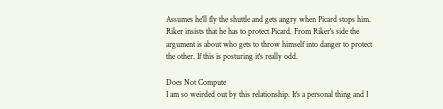Assumes he'll fly the shuttle and gets angry when Picard stops him. Riker insists that he has to protect Picard. From Riker's side the argument is about who gets to throw himself into danger to protect the other. If this is posturing it's really odd.

Does Not Compute
I am so weirded out by this relationship. It's a personal thing and I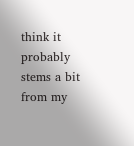think it probably stems a bit from my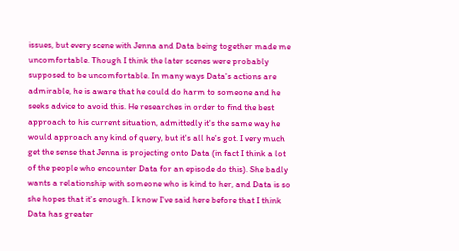issues, but every scene with Jenna and Data being together made me uncomfortable. Though I think the later scenes were probably supposed to be uncomfortable. In many ways Data's actions are admirable, he is aware that he could do harm to someone and he seeks advice to avoid this. He researches in order to find the best approach to his current situation, admittedly it's the same way he would approach any kind of query, but it's all he's got. I very much get the sense that Jenna is projecting onto Data (in fact I think a lot of the people who encounter Data for an episode do this). She badly wants a relationship with someone who is kind to her, and Data is so she hopes that it's enough. I know I've said here before that I think Data has greater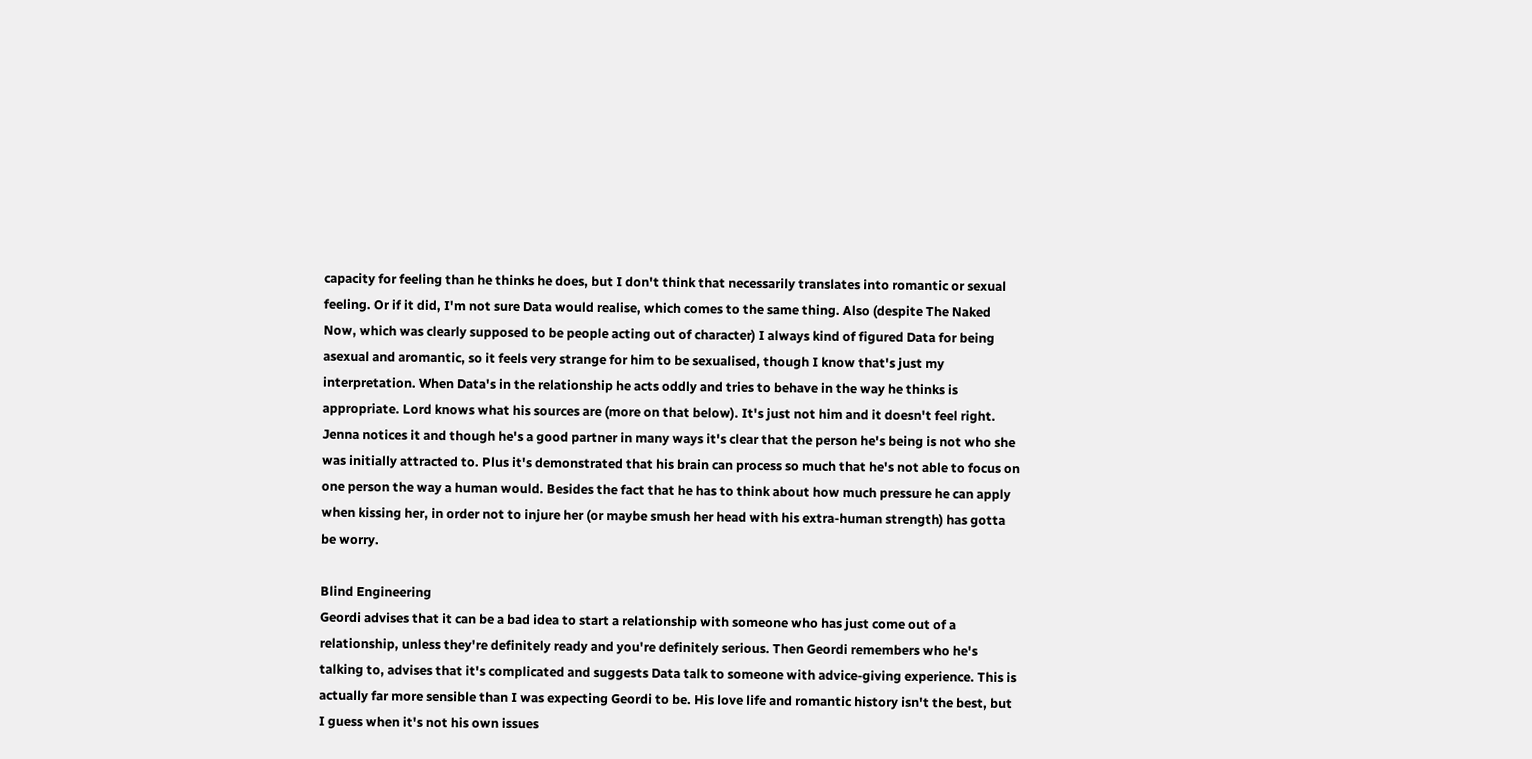capacity for feeling than he thinks he does, but I don't think that necessarily translates into romantic or sexual feeling. Or if it did, I'm not sure Data would realise, which comes to the same thing. Also (despite The Naked Now, which was clearly supposed to be people acting out of character) I always kind of figured Data for being asexual and aromantic, so it feels very strange for him to be sexualised, though I know that's just my interpretation. When Data's in the relationship he acts oddly and tries to behave in the way he thinks is appropriate. Lord knows what his sources are (more on that below). It's just not him and it doesn't feel right. Jenna notices it and though he's a good partner in many ways it's clear that the person he's being is not who she was initially attracted to. Plus it's demonstrated that his brain can process so much that he's not able to focus on one person the way a human would. Besides the fact that he has to think about how much pressure he can apply when kissing her, in order not to injure her (or maybe smush her head with his extra-human strength) has gotta be worry.

Blind Engineering
Geordi advises that it can be a bad idea to start a relationship with someone who has just come out of a relationship, unless they're definitely ready and you're definitely serious. Then Geordi remembers who he's talking to, advises that it's complicated and suggests Data talk to someone with advice-giving experience. This is actually far more sensible than I was expecting Geordi to be. His love life and romantic history isn't the best, but I guess when it's not his own issues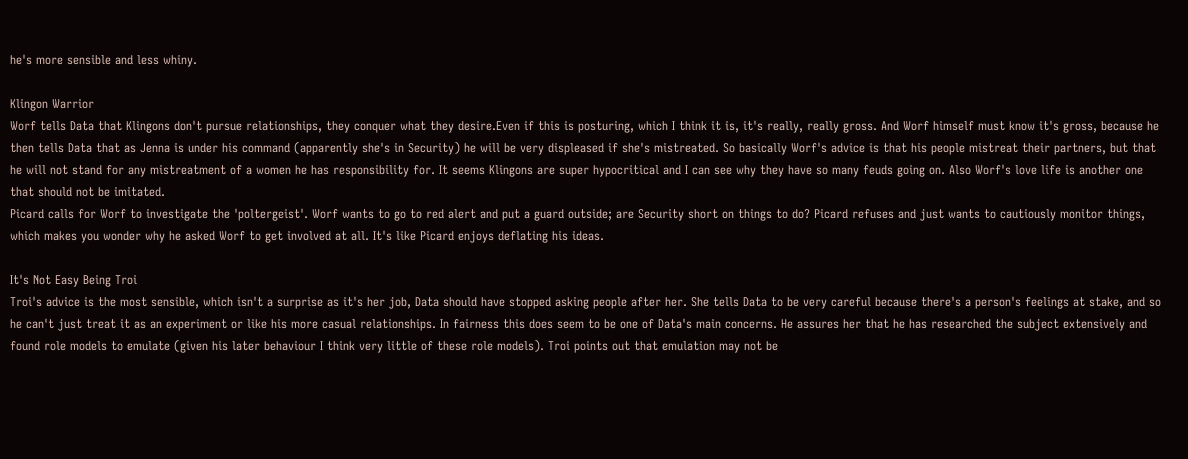he's more sensible and less whiny.

Klingon Warrior
Worf tells Data that Klingons don't pursue relationships, they conquer what they desire.Even if this is posturing, which I think it is, it's really, really gross. And Worf himself must know it's gross, because he then tells Data that as Jenna is under his command (apparently she's in Security) he will be very displeased if she's mistreated. So basically Worf's advice is that his people mistreat their partners, but that he will not stand for any mistreatment of a women he has responsibility for. It seems Klingons are super hypocritical and I can see why they have so many feuds going on. Also Worf's love life is another one that should not be imitated.
Picard calls for Worf to investigate the 'poltergeist'. Worf wants to go to red alert and put a guard outside; are Security short on things to do? Picard refuses and just wants to cautiously monitor things, which makes you wonder why he asked Worf to get involved at all. It's like Picard enjoys deflating his ideas.

It's Not Easy Being Troi
Troi's advice is the most sensible, which isn't a surprise as it's her job, Data should have stopped asking people after her. She tells Data to be very careful because there's a person's feelings at stake, and so he can't just treat it as an experiment or like his more casual relationships. In fairness this does seem to be one of Data's main concerns. He assures her that he has researched the subject extensively and found role models to emulate (given his later behaviour I think very little of these role models). Troi points out that emulation may not be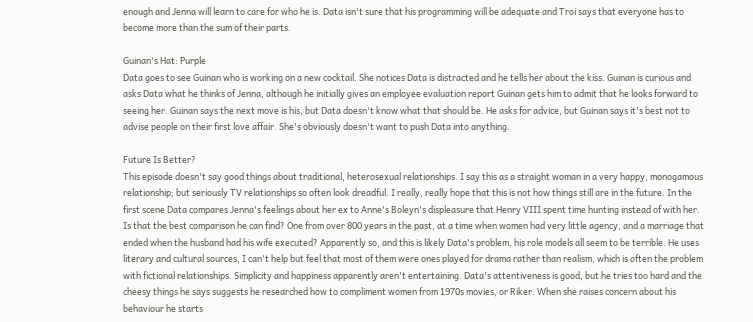enough and Jenna will learn to care for who he is. Data isn't sure that his programming will be adequate and Troi says that everyone has to become more than the sum of their parts.

Guinan's Hat: Purple
Data goes to see Guinan who is working on a new cocktail. She notices Data is distracted and he tells her about the kiss. Guinan is curious and asks Data what he thinks of Jenna, although he initially gives an employee evaluation report Guinan gets him to admit that he looks forward to seeing her. Guinan says the next move is his, but Data doesn't know what that should be. He asks for advice, but Guinan says it's best not to advise people on their first love affair. She's obviously doesn't want to push Data into anything.

Future Is Better?
This episode doesn't say good things about traditional, heterosexual relationships. I say this as a straight woman in a very happy, monogamous relationship; but seriously TV relationships so often look dreadful. I really, really hope that this is not how things still are in the future. In the first scene Data compares Jenna's feelings about her ex to Anne's Boleyn's displeasure that Henry VIII spent time hunting instead of with her. Is that the best comparison he can find? One from over 800 years in the past, at a time when women had very little agency, and a marriage that ended when the husband had his wife executed? Apparently so, and this is likely Data's problem, his role models all seem to be terrible. He uses literary and cultural sources, I can't help but feel that most of them were ones played for drama rather than realism, which is often the problem with fictional relationships. Simplicity and happiness apparently aren't entertaining. Data's attentiveness is good, but he tries too hard and the cheesy things he says suggests he researched how to compliment women from 1970s movies, or Riker. When she raises concern about his behaviour he starts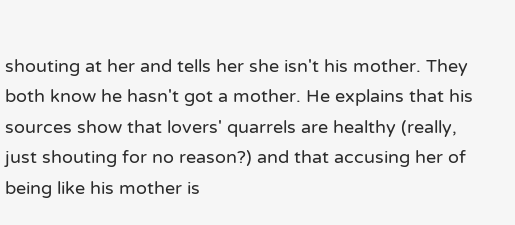shouting at her and tells her she isn't his mother. They both know he hasn't got a mother. He explains that his sources show that lovers' quarrels are healthy (really, just shouting for no reason?) and that accusing her of being like his mother is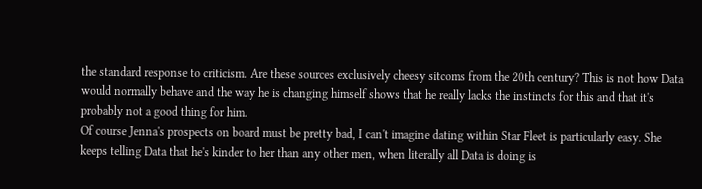the standard response to criticism. Are these sources exclusively cheesy sitcoms from the 20th century? This is not how Data would normally behave and the way he is changing himself shows that he really lacks the instincts for this and that it's probably not a good thing for him.
Of course Jenna's prospects on board must be pretty bad, I can't imagine dating within Star Fleet is particularly easy. She keeps telling Data that he's kinder to her than any other men, when literally all Data is doing is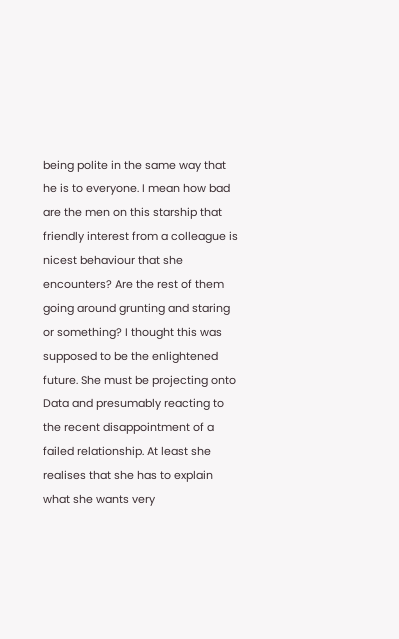being polite in the same way that he is to everyone. I mean how bad are the men on this starship that friendly interest from a colleague is nicest behaviour that she encounters? Are the rest of them going around grunting and staring or something? I thought this was supposed to be the enlightened future. She must be projecting onto Data and presumably reacting to the recent disappointment of a failed relationship. At least she realises that she has to explain what she wants very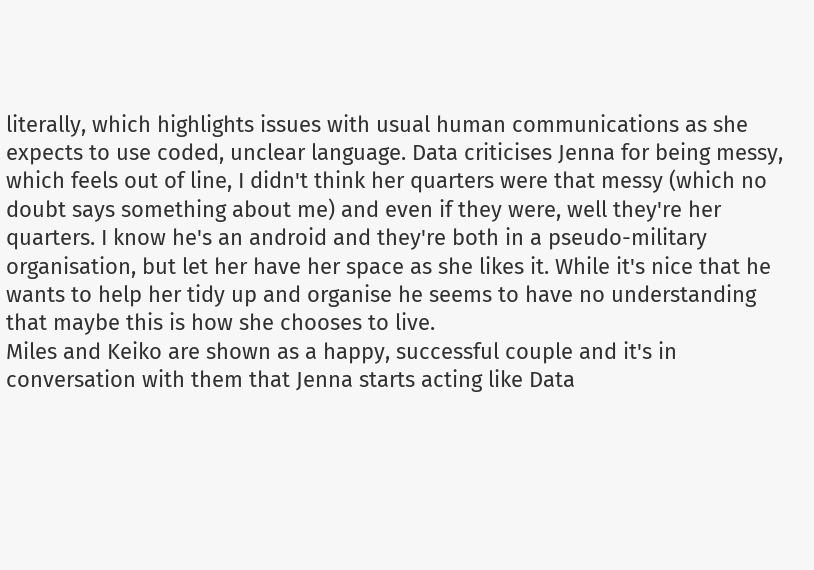literally, which highlights issues with usual human communications as she expects to use coded, unclear language. Data criticises Jenna for being messy, which feels out of line, I didn't think her quarters were that messy (which no doubt says something about me) and even if they were, well they're her quarters. I know he's an android and they're both in a pseudo-military organisation, but let her have her space as she likes it. While it's nice that he wants to help her tidy up and organise he seems to have no understanding that maybe this is how she chooses to live.
Miles and Keiko are shown as a happy, successful couple and it's in conversation with them that Jenna starts acting like Data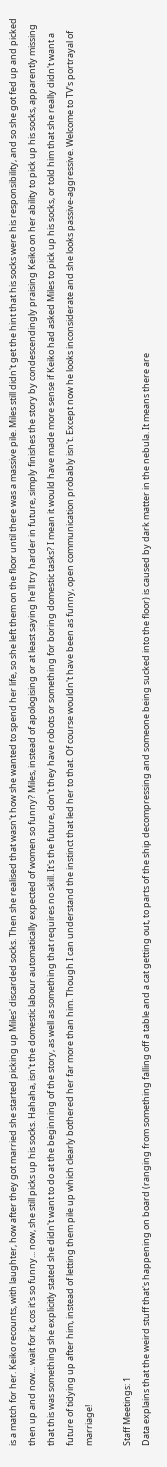is a match for her. Keiko recounts, with laughter, how after they got married she started picking up Miles' discarded socks. Then she realised that wasn't how she wanted to spend her life, so she left them on the floor until there was a massive pile. Miles still didn't get the hint that his socks were his responsibility, and so she got fed up and picked then up and now... wait for it, cos it's so funny... now, she still picks up his socks. Hahaha, isn't the domestic labour automatically expected of women so funny? Miles, instead of apologising or at least saying he'll try harder in future, simply finishes the story by condescendingly praising Keiko on her ability to pick up his socks, apparently missing that this was something she explicitly stated she didn't want to do at the beginning of the story, as well as something that requires no skill. It's the future, don't they have robots or something for boring domestic tasks? I mean it would have made more sense if Keiko had asked Miles to pick up his socks, or told him that she really didn't want a future of tidying up after him, instead of letting them pile up which clearly bothered her far more than him. Though I can understand the instinct that led her to that. Of course wouldn't have been as funny, open communication probably isn't. Except now he looks inconsiderate and she looks passive-aggressive. Welcome to TV's portrayal of marriage!

Staff Meetings: 1
Data explains that the weird stuff that's happening on board (ranging from something falling off a table and a cat getting out, to parts of the ship decompressing and someone being sucked into the floor) is caused by dark matter in the nebula. It means there are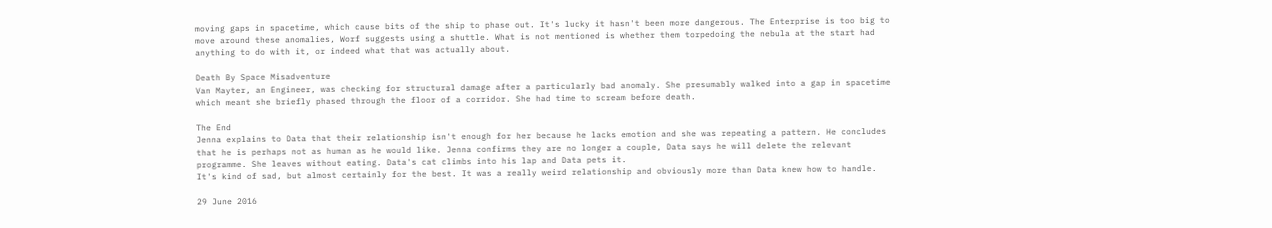moving gaps in spacetime, which cause bits of the ship to phase out. It's lucky it hasn't been more dangerous. The Enterprise is too big to move around these anomalies, Worf suggests using a shuttle. What is not mentioned is whether them torpedoing the nebula at the start had anything to do with it, or indeed what that was actually about.

Death By Space Misadventure
Van Mayter, an Engineer, was checking for structural damage after a particularly bad anomaly. She presumably walked into a gap in spacetime which meant she briefly phased through the floor of a corridor. She had time to scream before death.

The End
Jenna explains to Data that their relationship isn't enough for her because he lacks emotion and she was repeating a pattern. He concludes that he is perhaps not as human as he would like. Jenna confirms they are no longer a couple, Data says he will delete the relevant programme. She leaves without eating. Data's cat climbs into his lap and Data pets it.
It's kind of sad, but almost certainly for the best. It was a really weird relationship and obviously more than Data knew how to handle.

29 June 2016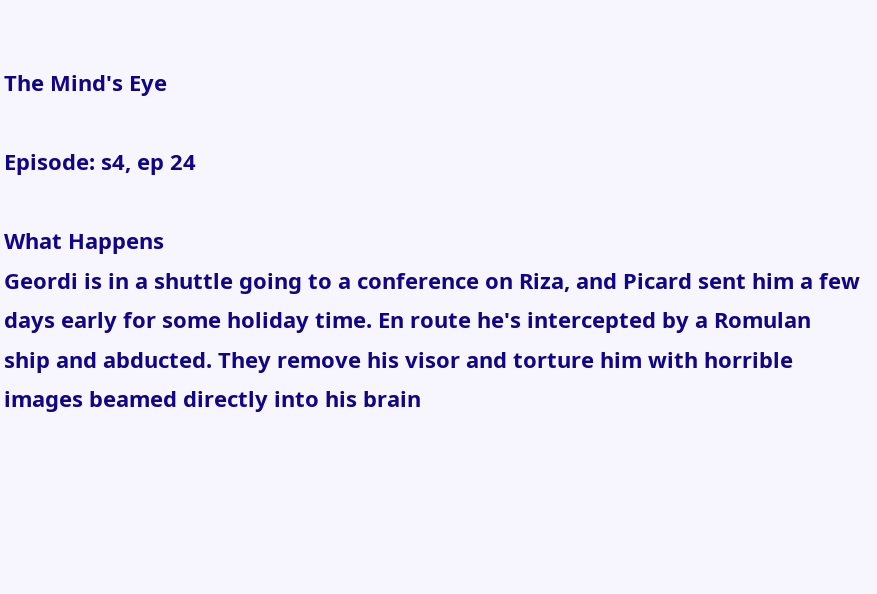The Mind's Eye

Episode: s4, ep 24

What Happens
Geordi is in a shuttle going to a conference on Riza, and Picard sent him a few days early for some holiday time. En route he's intercepted by a Romulan ship and abducted. They remove his visor and torture him with horrible images beamed directly into his brain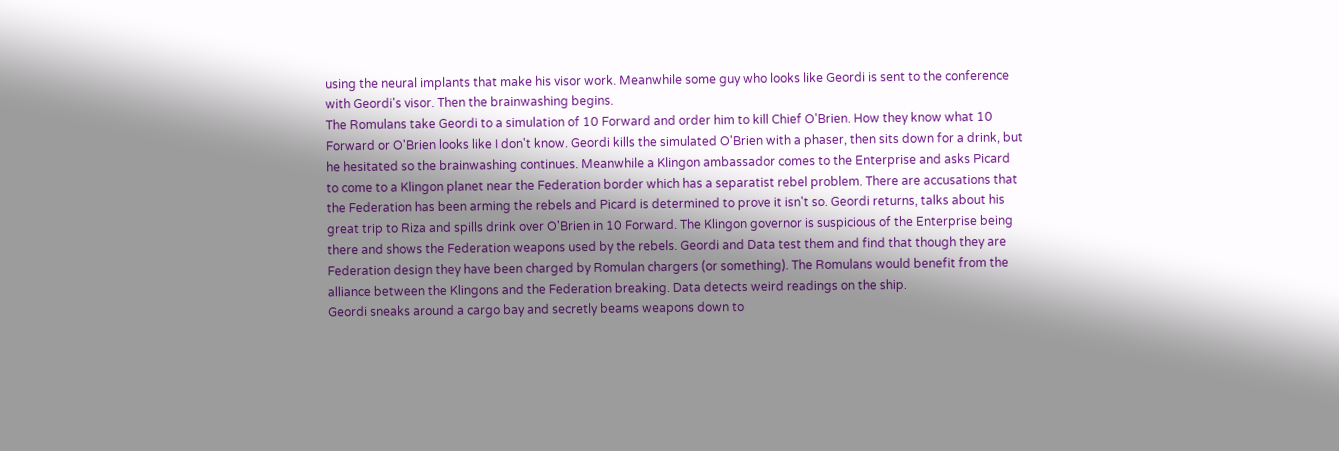using the neural implants that make his visor work. Meanwhile some guy who looks like Geordi is sent to the conference with Geordi's visor. Then the brainwashing begins.
The Romulans take Geordi to a simulation of 10 Forward and order him to kill Chief O'Brien. How they know what 10 Forward or O'Brien looks like I don't know. Geordi kills the simulated O'Brien with a phaser, then sits down for a drink, but he hesitated so the brainwashing continues. Meanwhile a Klingon ambassador comes to the Enterprise and asks Picard to come to a Klingon planet near the Federation border which has a separatist rebel problem. There are accusations that the Federation has been arming the rebels and Picard is determined to prove it isn't so. Geordi returns, talks about his great trip to Riza and spills drink over O'Brien in 10 Forward. The Klingon governor is suspicious of the Enterprise being there and shows the Federation weapons used by the rebels. Geordi and Data test them and find that though they are Federation design they have been charged by Romulan chargers (or something). The Romulans would benefit from the alliance between the Klingons and the Federation breaking. Data detects weird readings on the ship.
Geordi sneaks around a cargo bay and secretly beams weapons down to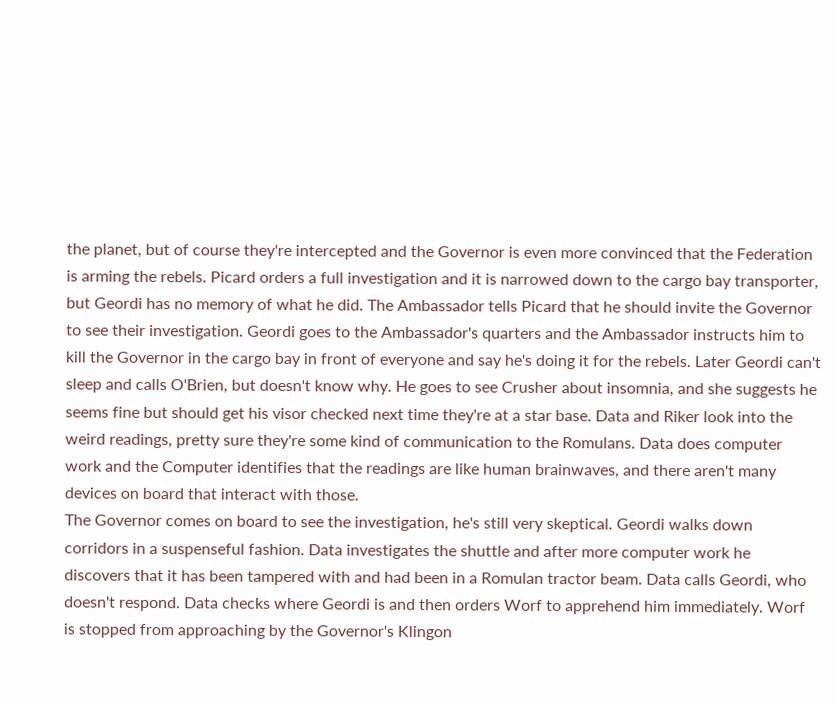the planet, but of course they're intercepted and the Governor is even more convinced that the Federation is arming the rebels. Picard orders a full investigation and it is narrowed down to the cargo bay transporter, but Geordi has no memory of what he did. The Ambassador tells Picard that he should invite the Governor to see their investigation. Geordi goes to the Ambassador's quarters and the Ambassador instructs him to kill the Governor in the cargo bay in front of everyone and say he's doing it for the rebels. Later Geordi can't sleep and calls O'Brien, but doesn't know why. He goes to see Crusher about insomnia, and she suggests he seems fine but should get his visor checked next time they're at a star base. Data and Riker look into the weird readings, pretty sure they're some kind of communication to the Romulans. Data does computer work and the Computer identifies that the readings are like human brainwaves, and there aren't many devices on board that interact with those.
The Governor comes on board to see the investigation, he's still very skeptical. Geordi walks down corridors in a suspenseful fashion. Data investigates the shuttle and after more computer work he discovers that it has been tampered with and had been in a Romulan tractor beam. Data calls Geordi, who doesn't respond. Data checks where Geordi is and then orders Worf to apprehend him immediately. Worf is stopped from approaching by the Governor's Klingon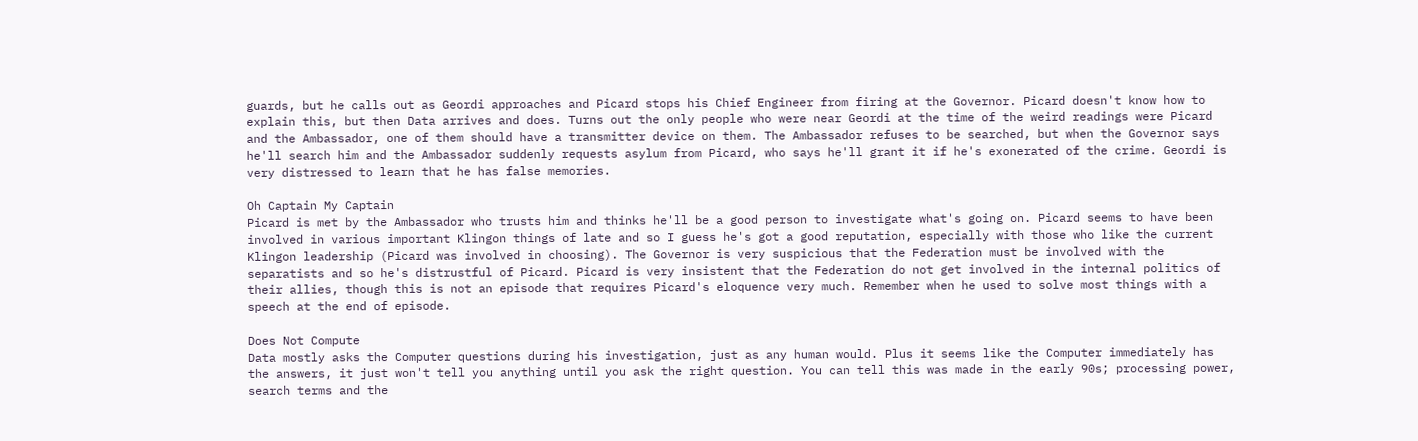guards, but he calls out as Geordi approaches and Picard stops his Chief Engineer from firing at the Governor. Picard doesn't know how to explain this, but then Data arrives and does. Turns out the only people who were near Geordi at the time of the weird readings were Picard and the Ambassador, one of them should have a transmitter device on them. The Ambassador refuses to be searched, but when the Governor says he'll search him and the Ambassador suddenly requests asylum from Picard, who says he'll grant it if he's exonerated of the crime. Geordi is very distressed to learn that he has false memories.

Oh Captain My Captain
Picard is met by the Ambassador who trusts him and thinks he'll be a good person to investigate what's going on. Picard seems to have been involved in various important Klingon things of late and so I guess he's got a good reputation, especially with those who like the current Klingon leadership (Picard was involved in choosing). The Governor is very suspicious that the Federation must be involved with the separatists and so he's distrustful of Picard. Picard is very insistent that the Federation do not get involved in the internal politics of their allies, though this is not an episode that requires Picard's eloquence very much. Remember when he used to solve most things with a speech at the end of episode.

Does Not Compute
Data mostly asks the Computer questions during his investigation, just as any human would. Plus it seems like the Computer immediately has the answers, it just won't tell you anything until you ask the right question. You can tell this was made in the early 90s; processing power, search terms and the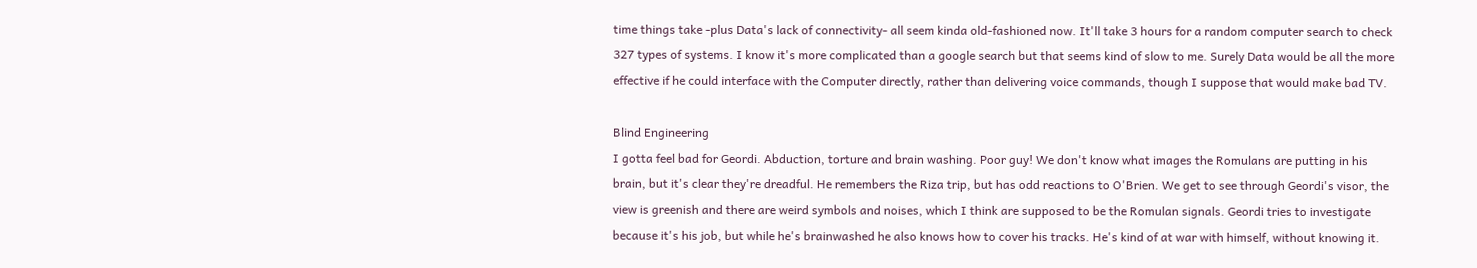time things take -plus Data's lack of connectivity- all seem kinda old-fashioned now. It'll take 3 hours for a random computer search to check 327 types of systems. I know it's more complicated than a google search but that seems kind of slow to me. Surely Data would be all the more effective if he could interface with the Computer directly, rather than delivering voice commands, though I suppose that would make bad TV.

Blind Engineering
I gotta feel bad for Geordi. Abduction, torture and brain washing. Poor guy! We don't know what images the Romulans are putting in his brain, but it's clear they're dreadful. He remembers the Riza trip, but has odd reactions to O'Brien. We get to see through Geordi's visor, the view is greenish and there are weird symbols and noises, which I think are supposed to be the Romulan signals. Geordi tries to investigate because it's his job, but while he's brainwashed he also knows how to cover his tracks. He's kind of at war with himself, without knowing it.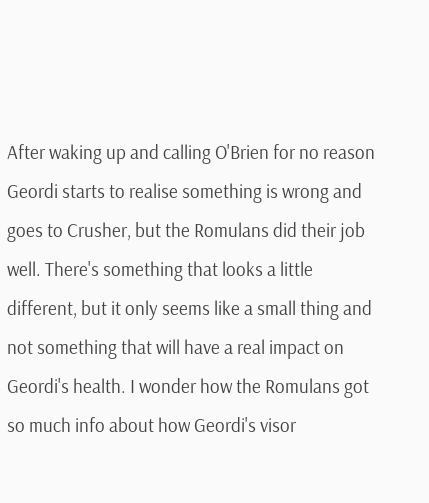After waking up and calling O'Brien for no reason Geordi starts to realise something is wrong and goes to Crusher, but the Romulans did their job well. There's something that looks a little different, but it only seems like a small thing and not something that will have a real impact on Geordi's health. I wonder how the Romulans got so much info about how Geordi's visor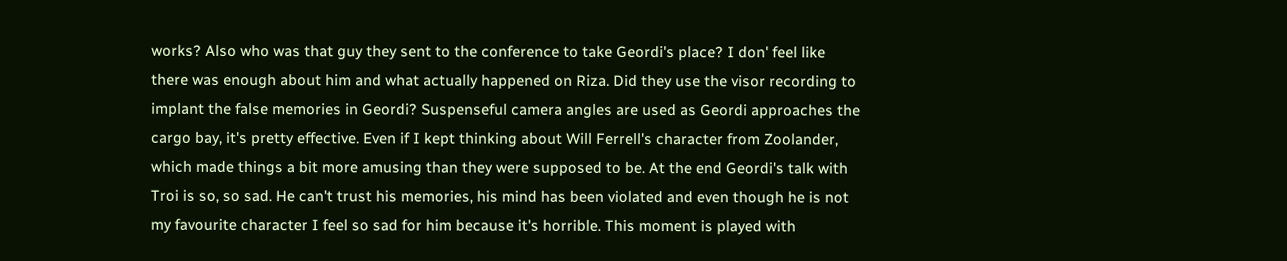works? Also who was that guy they sent to the conference to take Geordi's place? I don' feel like there was enough about him and what actually happened on Riza. Did they use the visor recording to implant the false memories in Geordi? Suspenseful camera angles are used as Geordi approaches the cargo bay, it's pretty effective. Even if I kept thinking about Will Ferrell's character from Zoolander, which made things a bit more amusing than they were supposed to be. At the end Geordi's talk with Troi is so, so sad. He can't trust his memories, his mind has been violated and even though he is not my favourite character I feel so sad for him because it's horrible. This moment is played with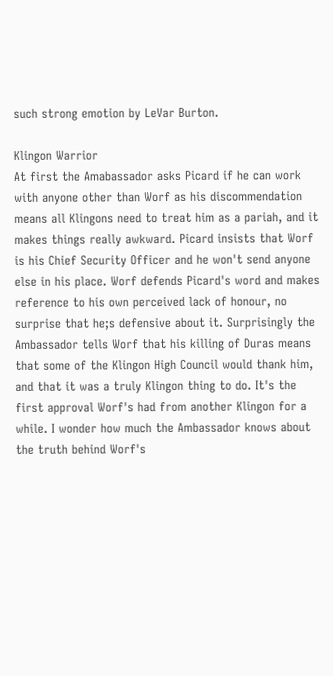such strong emotion by LeVar Burton.

Klingon Warrior
At first the Amabassador asks Picard if he can work with anyone other than Worf as his discommendation means all Klingons need to treat him as a pariah, and it makes things really awkward. Picard insists that Worf is his Chief Security Officer and he won't send anyone else in his place. Worf defends Picard's word and makes reference to his own perceived lack of honour, no surprise that he;s defensive about it. Surprisingly the Ambassador tells Worf that his killing of Duras means that some of the Klingon High Council would thank him, and that it was a truly Klingon thing to do. It's the first approval Worf's had from another Klingon for a while. I wonder how much the Ambassador knows about the truth behind Worf's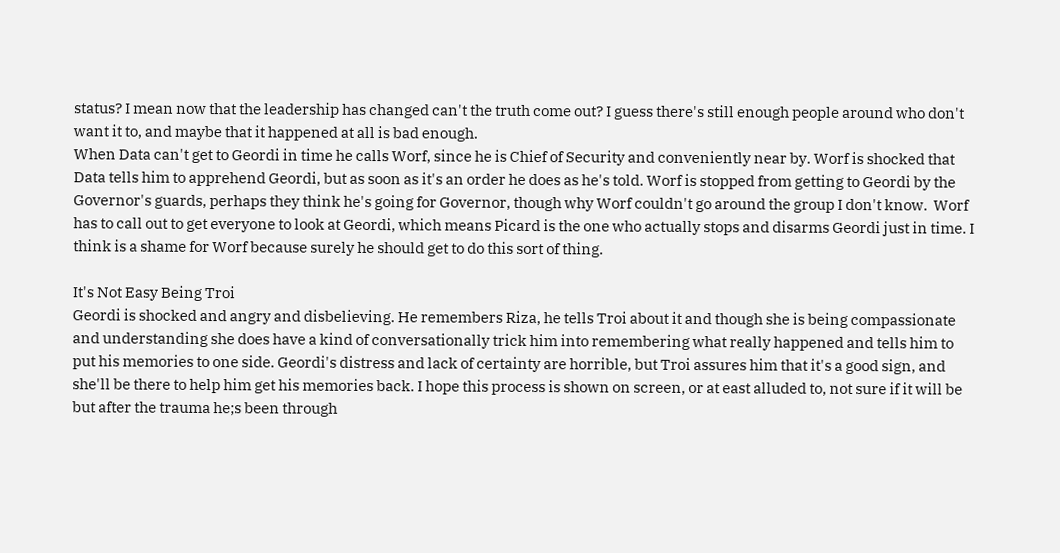status? I mean now that the leadership has changed can't the truth come out? I guess there's still enough people around who don't want it to, and maybe that it happened at all is bad enough.
When Data can't get to Geordi in time he calls Worf, since he is Chief of Security and conveniently near by. Worf is shocked that Data tells him to apprehend Geordi, but as soon as it's an order he does as he's told. Worf is stopped from getting to Geordi by the Governor's guards, perhaps they think he's going for Governor, though why Worf couldn't go around the group I don't know.  Worf has to call out to get everyone to look at Geordi, which means Picard is the one who actually stops and disarms Geordi just in time. I think is a shame for Worf because surely he should get to do this sort of thing.

It's Not Easy Being Troi
Geordi is shocked and angry and disbelieving. He remembers Riza, he tells Troi about it and though she is being compassionate and understanding she does have a kind of conversationally trick him into remembering what really happened and tells him to put his memories to one side. Geordi's distress and lack of certainty are horrible, but Troi assures him that it's a good sign, and she'll be there to help him get his memories back. I hope this process is shown on screen, or at east alluded to, not sure if it will be but after the trauma he;s been through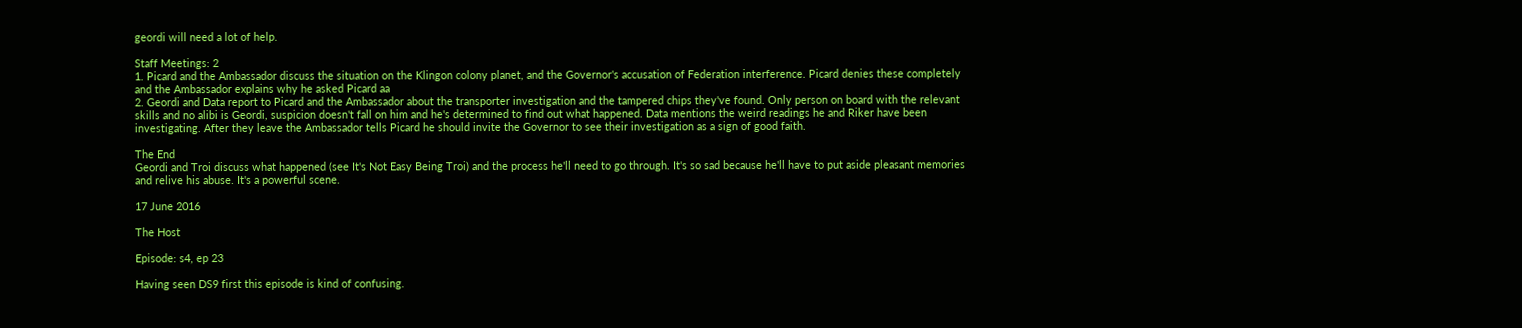geordi will need a lot of help.

Staff Meetings: 2
1. Picard and the Ambassador discuss the situation on the Klingon colony planet, and the Governor's accusation of Federation interference. Picard denies these completely and the Ambassador explains why he asked Picard aa
2. Geordi and Data report to Picard and the Ambassador about the transporter investigation and the tampered chips they've found. Only person on board with the relevant skills and no alibi is Geordi, suspicion doesn't fall on him and he's determined to find out what happened. Data mentions the weird readings he and Riker have been investigating. After they leave the Ambassador tells Picard he should invite the Governor to see their investigation as a sign of good faith.

The End
Geordi and Troi discuss what happened (see It's Not Easy Being Troi) and the process he'll need to go through. It's so sad because he'll have to put aside pleasant memories and relive his abuse. It's a powerful scene.

17 June 2016

The Host

Episode: s4, ep 23

Having seen DS9 first this episode is kind of confusing.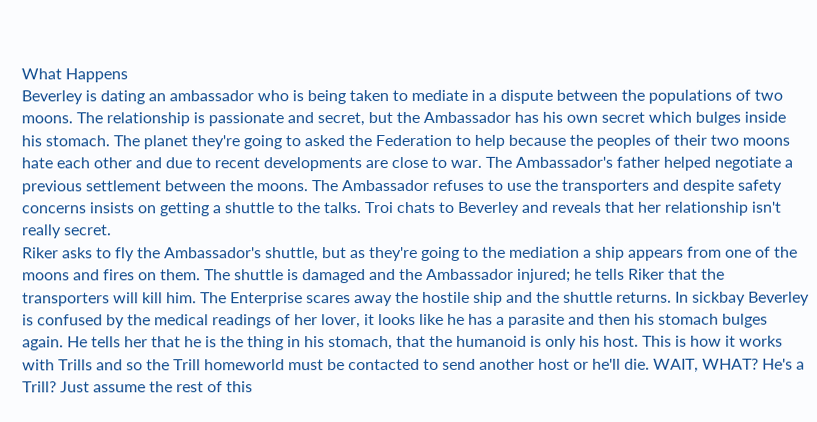What Happens
Beverley is dating an ambassador who is being taken to mediate in a dispute between the populations of two moons. The relationship is passionate and secret, but the Ambassador has his own secret which bulges inside his stomach. The planet they're going to asked the Federation to help because the peoples of their two moons hate each other and due to recent developments are close to war. The Ambassador's father helped negotiate a previous settlement between the moons. The Ambassador refuses to use the transporters and despite safety concerns insists on getting a shuttle to the talks. Troi chats to Beverley and reveals that her relationship isn't really secret.
Riker asks to fly the Ambassador's shuttle, but as they're going to the mediation a ship appears from one of the moons and fires on them. The shuttle is damaged and the Ambassador injured; he tells Riker that the transporters will kill him. The Enterprise scares away the hostile ship and the shuttle returns. In sickbay Beverley is confused by the medical readings of her lover, it looks like he has a parasite and then his stomach bulges again. He tells her that he is the thing in his stomach, that the humanoid is only his host. This is how it works with Trills and so the Trill homeworld must be contacted to send another host or he'll die. WAIT, WHAT? He's a Trill? Just assume the rest of this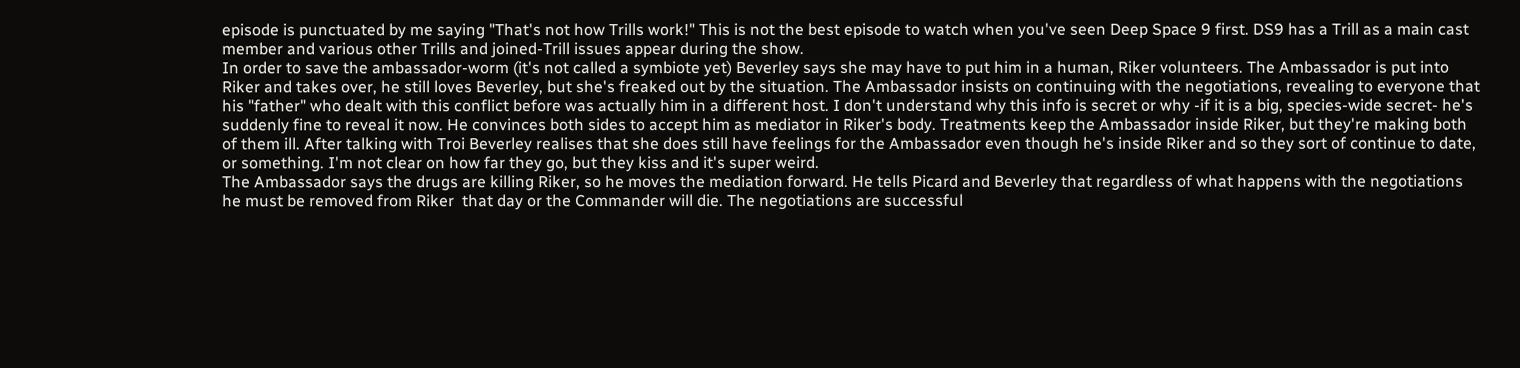episode is punctuated by me saying "That's not how Trills work!" This is not the best episode to watch when you've seen Deep Space 9 first. DS9 has a Trill as a main cast member and various other Trills and joined-Trill issues appear during the show.
In order to save the ambassador-worm (it's not called a symbiote yet) Beverley says she may have to put him in a human, Riker volunteers. The Ambassador is put into Riker and takes over, he still loves Beverley, but she's freaked out by the situation. The Ambassador insists on continuing with the negotiations, revealing to everyone that his "father" who dealt with this conflict before was actually him in a different host. I don't understand why this info is secret or why -if it is a big, species-wide secret- he's suddenly fine to reveal it now. He convinces both sides to accept him as mediator in Riker's body. Treatments keep the Ambassador inside Riker, but they're making both of them ill. After talking with Troi Beverley realises that she does still have feelings for the Ambassador even though he's inside Riker and so they sort of continue to date, or something. I'm not clear on how far they go, but they kiss and it's super weird.
The Ambassador says the drugs are killing Riker, so he moves the mediation forward. He tells Picard and Beverley that regardless of what happens with the negotiations he must be removed from Riker  that day or the Commander will die. The negotiations are successful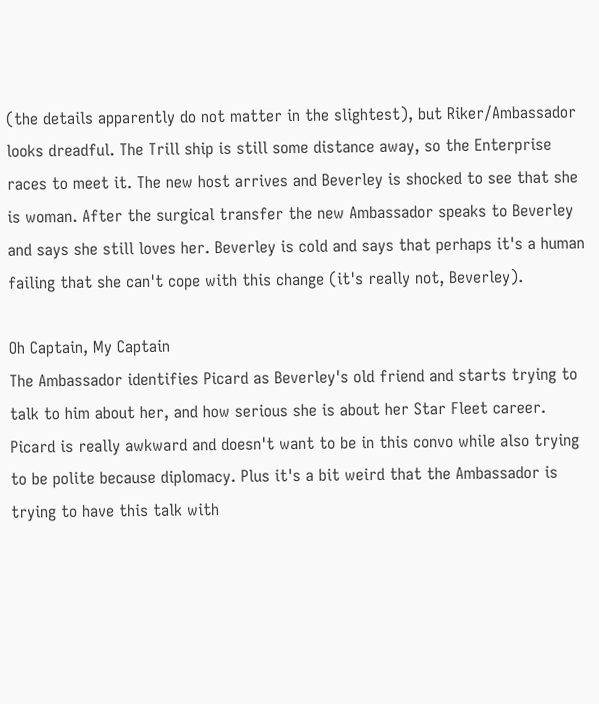(the details apparently do not matter in the slightest), but Riker/Ambassador looks dreadful. The Trill ship is still some distance away, so the Enterprise races to meet it. The new host arrives and Beverley is shocked to see that she is woman. After the surgical transfer the new Ambassador speaks to Beverley and says she still loves her. Beverley is cold and says that perhaps it's a human failing that she can't cope with this change (it's really not, Beverley).

Oh Captain, My Captain
The Ambassador identifies Picard as Beverley's old friend and starts trying to talk to him about her, and how serious she is about her Star Fleet career. Picard is really awkward and doesn't want to be in this convo while also trying to be polite because diplomacy. Plus it's a bit weird that the Ambassador is trying to have this talk with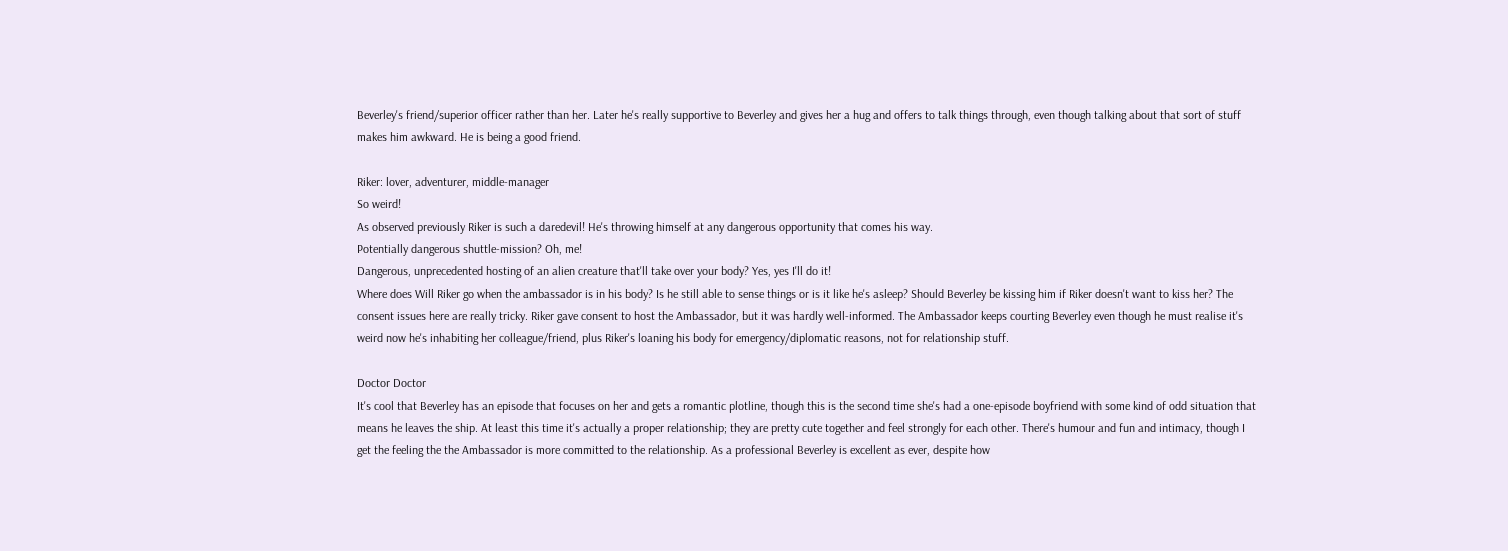Beverley's friend/superior officer rather than her. Later he's really supportive to Beverley and gives her a hug and offers to talk things through, even though talking about that sort of stuff makes him awkward. He is being a good friend.

Riker: lover, adventurer, middle-manager
So weird!
As observed previously Riker is such a daredevil! He's throwing himself at any dangerous opportunity that comes his way.
Potentially dangerous shuttle-mission? Oh, me!
Dangerous, unprecedented hosting of an alien creature that'll take over your body? Yes, yes I'll do it!
Where does Will Riker go when the ambassador is in his body? Is he still able to sense things or is it like he's asleep? Should Beverley be kissing him if Riker doesn't want to kiss her? The consent issues here are really tricky. Riker gave consent to host the Ambassador, but it was hardly well-informed. The Ambassador keeps courting Beverley even though he must realise it's weird now he's inhabiting her colleague/friend, plus Riker's loaning his body for emergency/diplomatic reasons, not for relationship stuff.

Doctor Doctor
It's cool that Beverley has an episode that focuses on her and gets a romantic plotline, though this is the second time she's had a one-episode boyfriend with some kind of odd situation that means he leaves the ship. At least this time it's actually a proper relationship; they are pretty cute together and feel strongly for each other. There's humour and fun and intimacy, though I get the feeling the the Ambassador is more committed to the relationship. As a professional Beverley is excellent as ever, despite how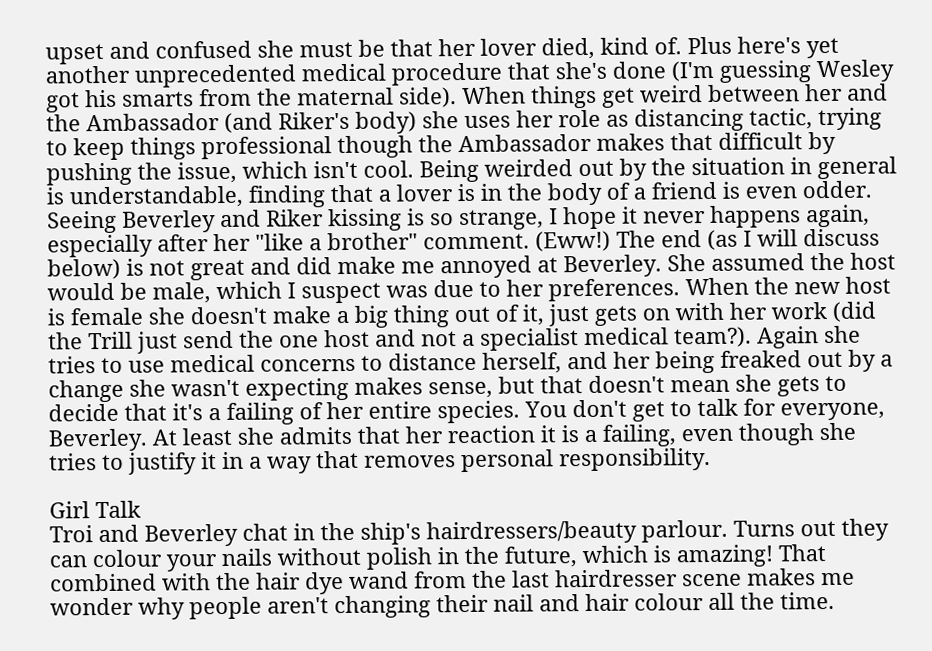upset and confused she must be that her lover died, kind of. Plus here's yet another unprecedented medical procedure that she's done (I'm guessing Wesley got his smarts from the maternal side). When things get weird between her and the Ambassador (and Riker's body) she uses her role as distancing tactic, trying to keep things professional though the Ambassador makes that difficult by pushing the issue, which isn't cool. Being weirded out by the situation in general is understandable, finding that a lover is in the body of a friend is even odder. Seeing Beverley and Riker kissing is so strange, I hope it never happens again, especially after her "like a brother" comment. (Eww!) The end (as I will discuss below) is not great and did make me annoyed at Beverley. She assumed the host would be male, which I suspect was due to her preferences. When the new host is female she doesn't make a big thing out of it, just gets on with her work (did the Trill just send the one host and not a specialist medical team?). Again she tries to use medical concerns to distance herself, and her being freaked out by a change she wasn't expecting makes sense, but that doesn't mean she gets to decide that it's a failing of her entire species. You don't get to talk for everyone, Beverley. At least she admits that her reaction it is a failing, even though she tries to justify it in a way that removes personal responsibility.

Girl Talk
Troi and Beverley chat in the ship's hairdressers/beauty parlour. Turns out they can colour your nails without polish in the future, which is amazing! That combined with the hair dye wand from the last hairdresser scene makes me wonder why people aren't changing their nail and hair colour all the time.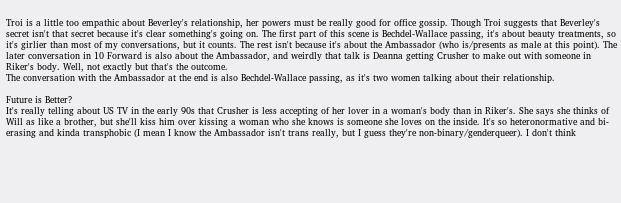Troi is a little too empathic about Beverley's relationship, her powers must be really good for office gossip. Though Troi suggests that Beverley's secret isn't that secret because it's clear something's going on. The first part of this scene is Bechdel-Wallace passing, it's about beauty treatments, so it's girlier than most of my conversations, but it counts. The rest isn't because it's about the Ambassador (who is/presents as male at this point). The later conversation in 10 Forward is also about the Ambassador, and weirdly that talk is Deanna getting Crusher to make out with someone in Riker's body. Well, not exactly but that's the outcome.
The conversation with the Ambassador at the end is also Bechdel-Wallace passing, as it's two women talking about their relationship.

Future is Better?
It's really telling about US TV in the early 90s that Crusher is less accepting of her lover in a woman's body than in Riker's. She says she thinks of Will as like a brother, but she'll kiss him over kissing a woman who she knows is someone she loves on the inside. It's so heteronormative and bi-erasing and kinda transphobic (I mean I know the Ambassador isn't trans really, but I guess they're non-binary/genderqueer). I don't think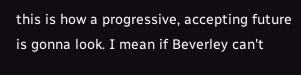this is how a progressive, accepting future is gonna look. I mean if Beverley can't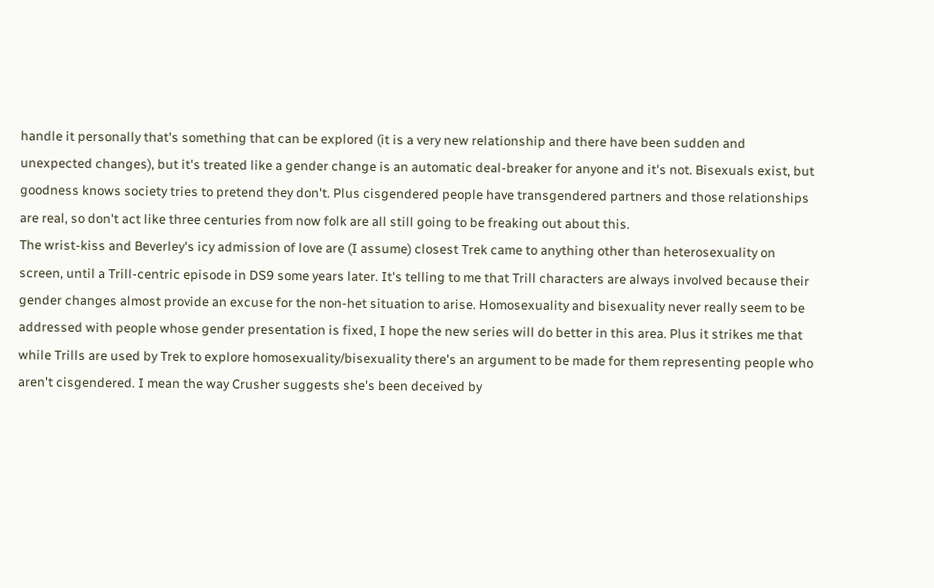handle it personally that's something that can be explored (it is a very new relationship and there have been sudden and unexpected changes), but it's treated like a gender change is an automatic deal-breaker for anyone and it's not. Bisexuals exist, but goodness knows society tries to pretend they don't. Plus cisgendered people have transgendered partners and those relationships are real, so don't act like three centuries from now folk are all still going to be freaking out about this.
The wrist-kiss and Beverley's icy admission of love are (I assume) closest Trek came to anything other than heterosexuality on screen, until a Trill-centric episode in DS9 some years later. It's telling to me that Trill characters are always involved because their gender changes almost provide an excuse for the non-het situation to arise. Homosexuality and bisexuality never really seem to be addressed with people whose gender presentation is fixed, I hope the new series will do better in this area. Plus it strikes me that while Trills are used by Trek to explore homosexuality/bisexuality there's an argument to be made for them representing people who aren't cisgendered. I mean the way Crusher suggests she's been deceived by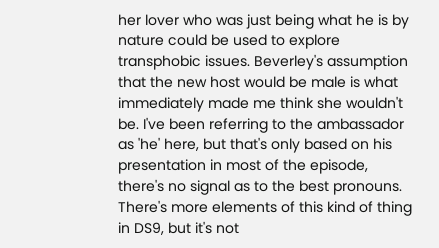her lover who was just being what he is by nature could be used to explore transphobic issues. Beverley's assumption that the new host would be male is what immediately made me think she wouldn't be. I've been referring to the ambassador as 'he' here, but that's only based on his presentation in most of the episode, there's no signal as to the best pronouns. There's more elements of this kind of thing in DS9, but it's not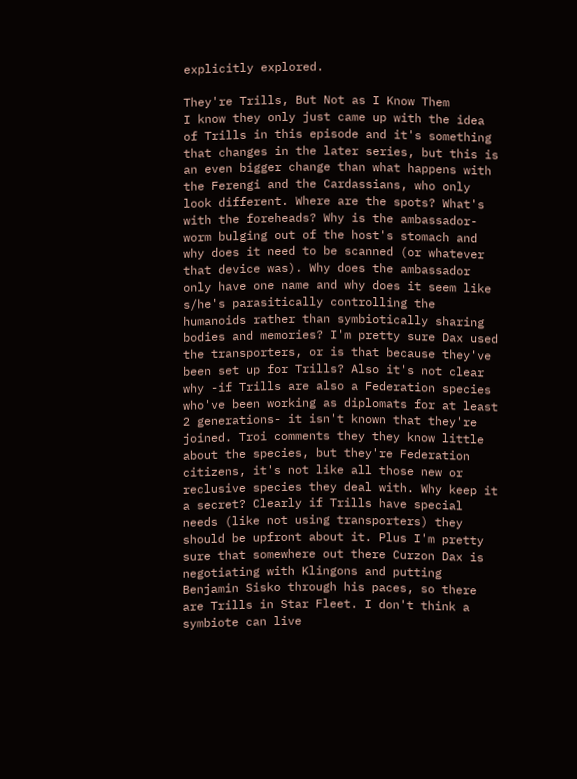explicitly explored.

They're Trills, But Not as I Know Them
I know they only just came up with the idea of Trills in this episode and it's something that changes in the later series, but this is an even bigger change than what happens with the Ferengi and the Cardassians, who only look different. Where are the spots? What's with the foreheads? Why is the ambassador-worm bulging out of the host's stomach and why does it need to be scanned (or whatever that device was). Why does the ambassador only have one name and why does it seem like s/he's parasitically controlling the humanoids rather than symbiotically sharing bodies and memories? I'm pretty sure Dax used the transporters, or is that because they've been set up for Trills? Also it's not clear why -if Trills are also a Federation species who've been working as diplomats for at least 2 generations- it isn't known that they're joined. Troi comments they they know little about the species, but they're Federation citizens, it's not like all those new or reclusive species they deal with. Why keep it a secret? Clearly if Trills have special needs (like not using transporters) they should be upfront about it. Plus I'm pretty sure that somewhere out there Curzon Dax is negotiating with Klingons and putting Benjamin Sisko through his paces, so there are Trills in Star Fleet. I don't think a symbiote can live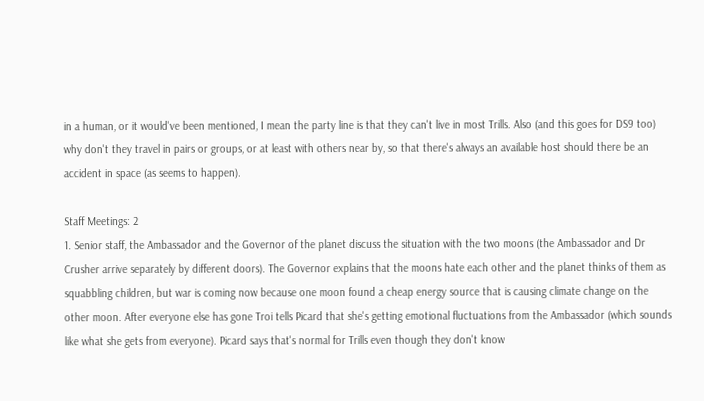in a human, or it would've been mentioned, I mean the party line is that they can't live in most Trills. Also (and this goes for DS9 too) why don't they travel in pairs or groups, or at least with others near by, so that there's always an available host should there be an accident in space (as seems to happen).

Staff Meetings: 2
1. Senior staff, the Ambassador and the Governor of the planet discuss the situation with the two moons (the Ambassador and Dr Crusher arrive separately by different doors). The Governor explains that the moons hate each other and the planet thinks of them as squabbling children, but war is coming now because one moon found a cheap energy source that is causing climate change on the other moon. After everyone else has gone Troi tells Picard that she's getting emotional fluctuations from the Ambassador (which sounds like what she gets from everyone). Picard says that's normal for Trills even though they don't know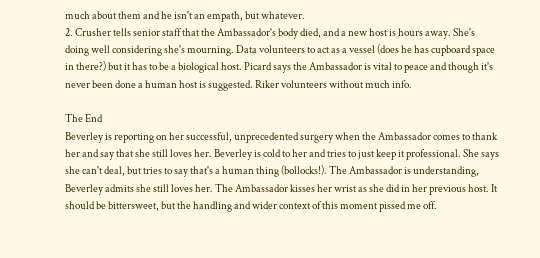much about them and he isn't an empath, but whatever.
2. Crusher tells senior staff that the Ambassador's body died, and a new host is hours away. She's doing well considering she's mourning. Data volunteers to act as a vessel (does he has cupboard space in there?) but it has to be a biological host. Picard says the Ambassador is vital to peace and though it's never been done a human host is suggested. Riker volunteers without much info.

The End
Beverley is reporting on her successful, unprecedented surgery when the Ambassador comes to thank her and say that she still loves her. Beverley is cold to her and tries to just keep it professional. She says she can't deal, but tries to say that's a human thing (bollocks!). The Ambassador is understanding, Beverley admits she still loves her. The Ambassador kisses her wrist as she did in her previous host. It should be bittersweet, but the handling and wider context of this moment pissed me off.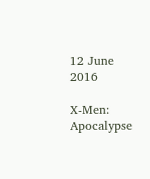12 June 2016

X-Men: Apocalypse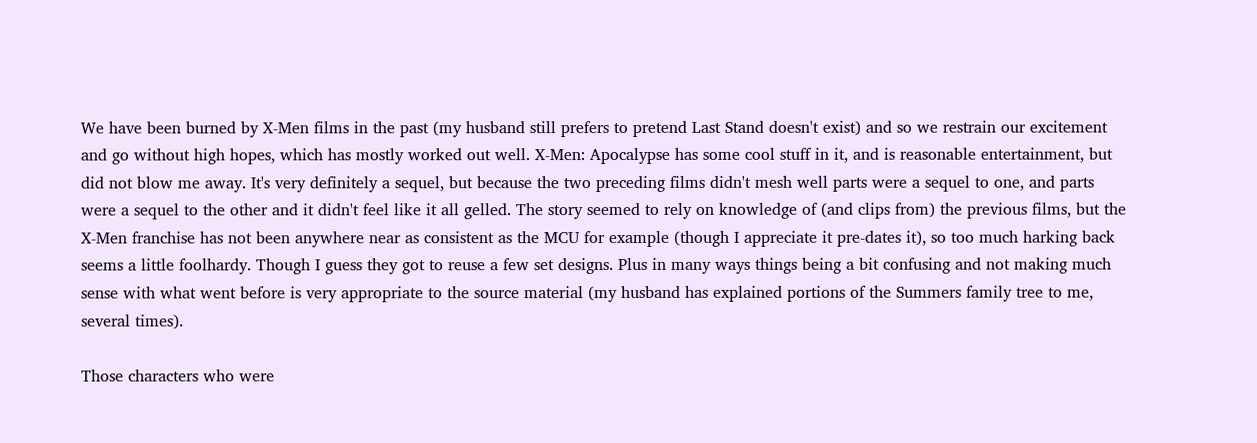We have been burned by X-Men films in the past (my husband still prefers to pretend Last Stand doesn't exist) and so we restrain our excitement and go without high hopes, which has mostly worked out well. X-Men: Apocalypse has some cool stuff in it, and is reasonable entertainment, but did not blow me away. It's very definitely a sequel, but because the two preceding films didn't mesh well parts were a sequel to one, and parts were a sequel to the other and it didn't feel like it all gelled. The story seemed to rely on knowledge of (and clips from) the previous films, but the X-Men franchise has not been anywhere near as consistent as the MCU for example (though I appreciate it pre-dates it), so too much harking back seems a little foolhardy. Though I guess they got to reuse a few set designs. Plus in many ways things being a bit confusing and not making much sense with what went before is very appropriate to the source material (my husband has explained portions of the Summers family tree to me, several times).

Those characters who were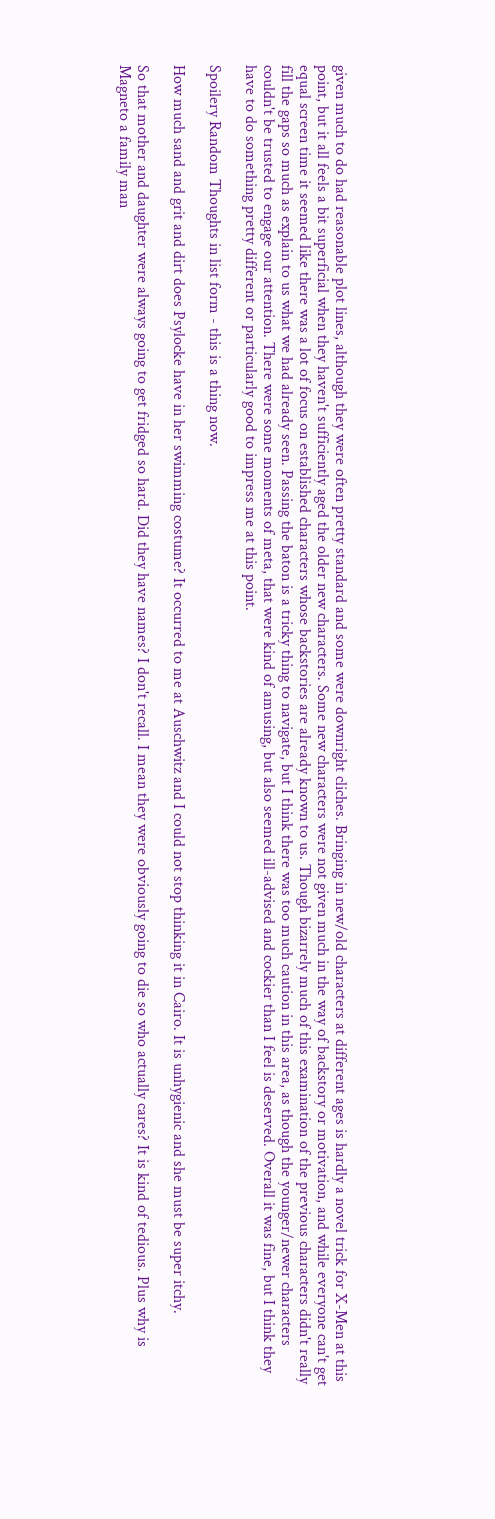given much to do had reasonable plot lines, although they were often pretty standard and some were downright cliches. Bringing in new/old characters at different ages is hardly a novel trick for X-Men at this point, but it all feels a bit superficial when they haven't sufficiently aged the older new characters. Some new characters were not given much in the way of backstory or motivation, and while everyone can't get equal screen time it seemed like there was a lot of focus on established characters whose backstories are already known to us. Though bizarrely much of this examination of the previous characters didn't really fill the gaps so much as explain to us what we had already seen. Passing the baton is a tricky thing to navigate, but I think there was too much caution in this area, as though the younger/newer characters couldn't be trusted to engage our attention. There were some moments of meta, that were kind of amusing, but also seemed ill-advised and cockier than I feel is deserved. Overall it was fine, but I think they have to do something pretty different or particularly good to impress me at this point.

Spoilery Random Thoughts in list form - this is a thing now.

How much sand and grit and dirt does Psylocke have in her swimming costume? It occurred to me at Auschwitz and I could not stop thinking it in Cairo. It is unhygienic and she must be super itchy.

So that mother and daughter were always going to get fridged so hard. Did they have names? I don't recall. I mean they were obviously going to die so who actually cares? It is kind of tedious. Plus why is Magneto a family man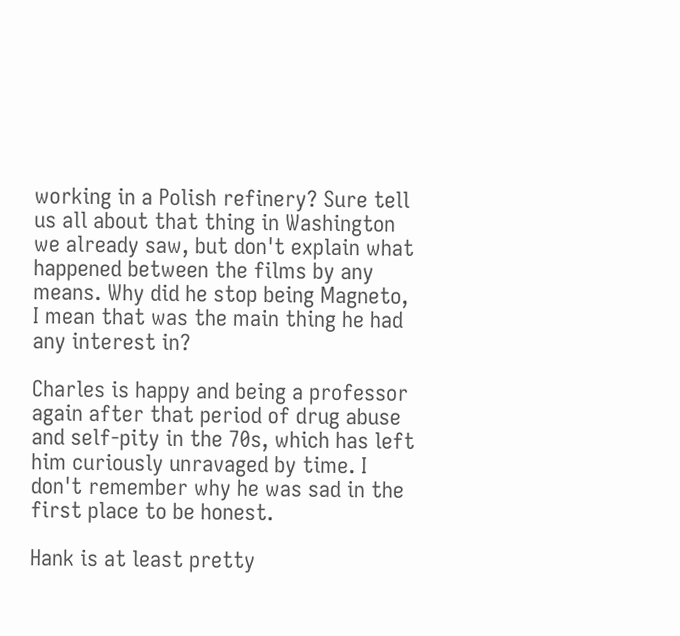working in a Polish refinery? Sure tell us all about that thing in Washington we already saw, but don't explain what happened between the films by any means. Why did he stop being Magneto, I mean that was the main thing he had any interest in?

Charles is happy and being a professor again after that period of drug abuse and self-pity in the 70s, which has left him curiously unravaged by time. I don't remember why he was sad in the first place to be honest.

Hank is at least pretty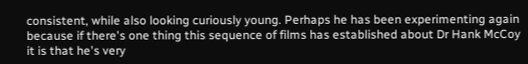consistent, while also looking curiously young. Perhaps he has been experimenting again because if there's one thing this sequence of films has established about Dr Hank McCoy it is that he's very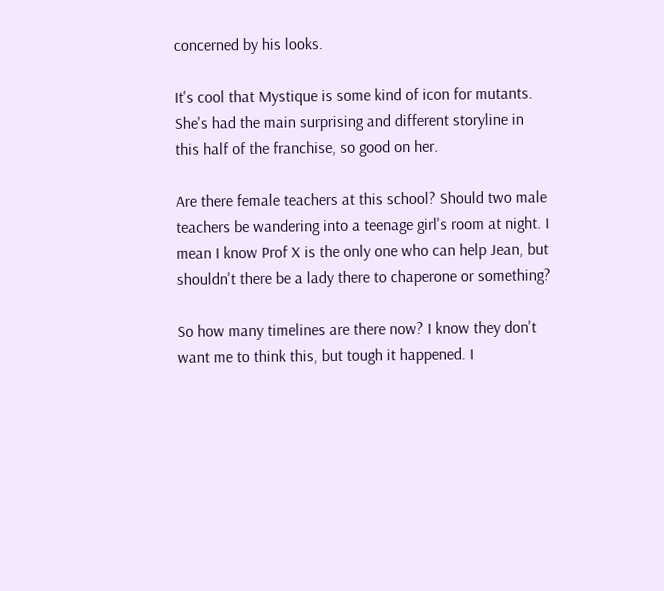concerned by his looks.

It's cool that Mystique is some kind of icon for mutants. She's had the main surprising and different storyline in this half of the franchise, so good on her.

Are there female teachers at this school? Should two male teachers be wandering into a teenage girl's room at night. I mean I know Prof X is the only one who can help Jean, but shouldn't there be a lady there to chaperone or something?

So how many timelines are there now? I know they don't want me to think this, but tough it happened. I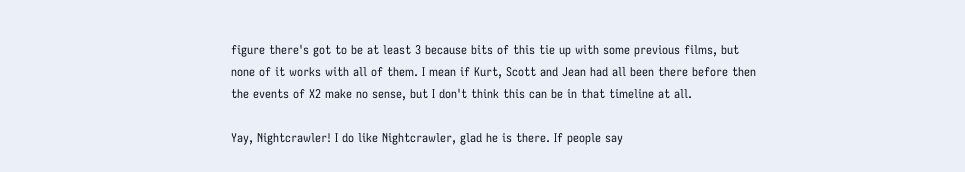figure there's got to be at least 3 because bits of this tie up with some previous films, but none of it works with all of them. I mean if Kurt, Scott and Jean had all been there before then the events of X2 make no sense, but I don't think this can be in that timeline at all.

Yay, Nightcrawler! I do like Nightcrawler, glad he is there. If people say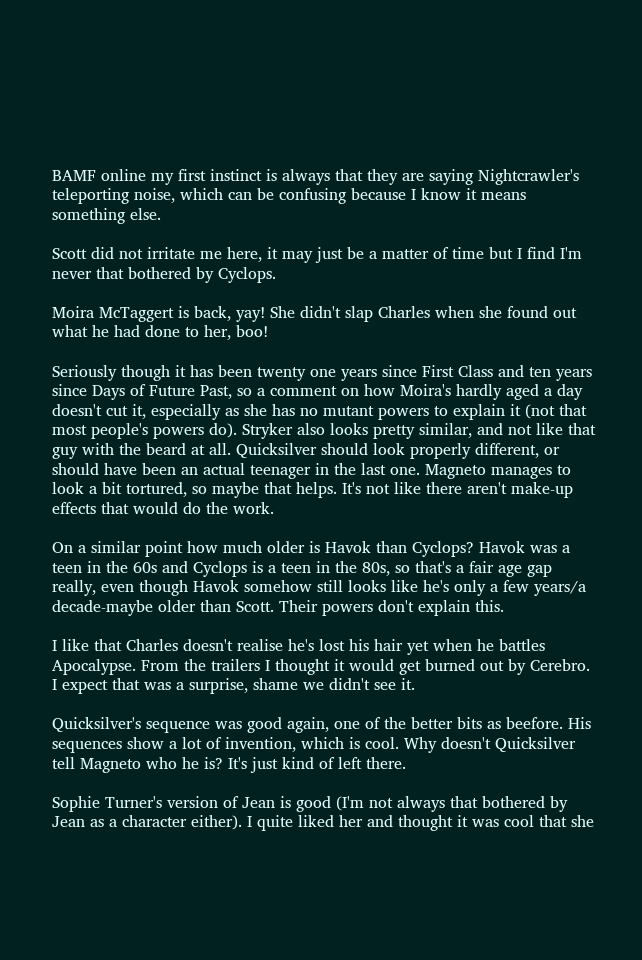BAMF online my first instinct is always that they are saying Nightcrawler's teleporting noise, which can be confusing because I know it means something else.

Scott did not irritate me here, it may just be a matter of time but I find I'm never that bothered by Cyclops.

Moira McTaggert is back, yay! She didn't slap Charles when she found out what he had done to her, boo!

Seriously though it has been twenty one years since First Class and ten years since Days of Future Past, so a comment on how Moira's hardly aged a day doesn't cut it, especially as she has no mutant powers to explain it (not that most people's powers do). Stryker also looks pretty similar, and not like that guy with the beard at all. Quicksilver should look properly different, or should have been an actual teenager in the last one. Magneto manages to look a bit tortured, so maybe that helps. It's not like there aren't make-up effects that would do the work.

On a similar point how much older is Havok than Cyclops? Havok was a teen in the 60s and Cyclops is a teen in the 80s, so that's a fair age gap really, even though Havok somehow still looks like he's only a few years/a decade-maybe older than Scott. Their powers don't explain this.

I like that Charles doesn't realise he's lost his hair yet when he battles Apocalypse. From the trailers I thought it would get burned out by Cerebro. I expect that was a surprise, shame we didn't see it.

Quicksilver's sequence was good again, one of the better bits as beefore. His sequences show a lot of invention, which is cool. Why doesn't Quicksilver tell Magneto who he is? It's just kind of left there.

Sophie Turner's version of Jean is good (I'm not always that bothered by Jean as a character either). I quite liked her and thought it was cool that she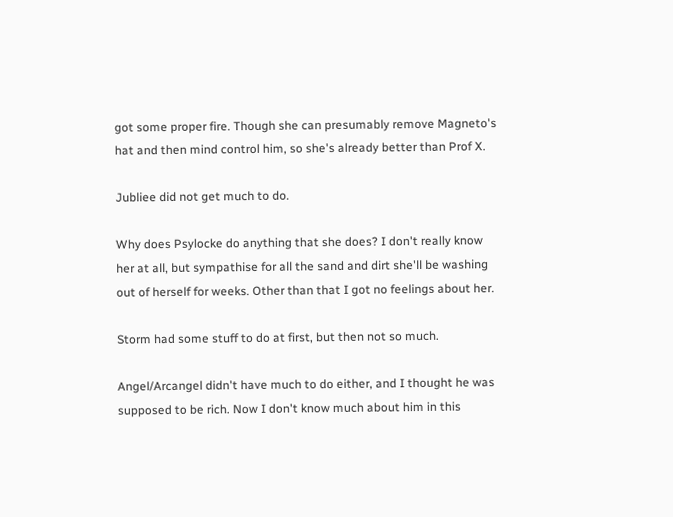got some proper fire. Though she can presumably remove Magneto's hat and then mind control him, so she's already better than Prof X.

Jubliee did not get much to do.

Why does Psylocke do anything that she does? I don't really know her at all, but sympathise for all the sand and dirt she'll be washing out of herself for weeks. Other than that I got no feelings about her.

Storm had some stuff to do at first, but then not so much.

Angel/Arcangel didn't have much to do either, and I thought he was supposed to be rich. Now I don't know much about him in this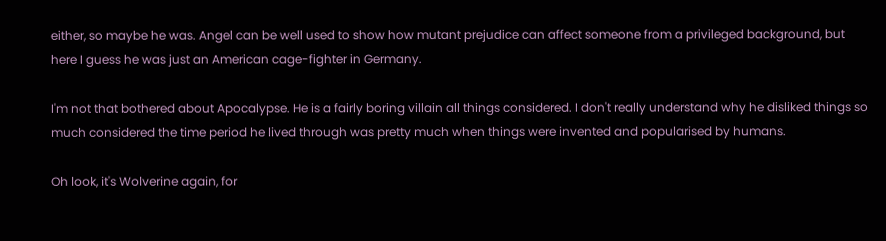either, so maybe he was. Angel can be well used to show how mutant prejudice can affect someone from a privileged background, but here I guess he was just an American cage-fighter in Germany.

I'm not that bothered about Apocalypse. He is a fairly boring villain all things considered. I don't really understand why he disliked things so much considered the time period he lived through was pretty much when things were invented and popularised by humans.

Oh look, it's Wolverine again, for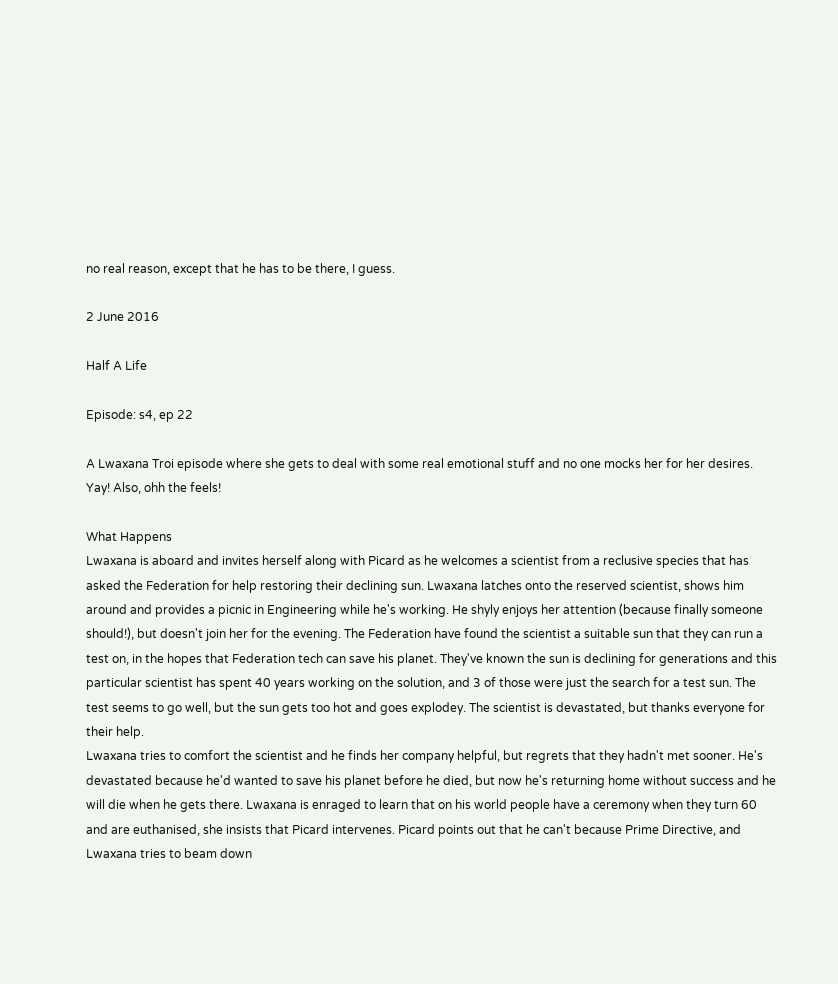no real reason, except that he has to be there, I guess.

2 June 2016

Half A Life

Episode: s4, ep 22

A Lwaxana Troi episode where she gets to deal with some real emotional stuff and no one mocks her for her desires. Yay! Also, ohh the feels!

What Happens
Lwaxana is aboard and invites herself along with Picard as he welcomes a scientist from a reclusive species that has asked the Federation for help restoring their declining sun. Lwaxana latches onto the reserved scientist, shows him around and provides a picnic in Engineering while he's working. He shyly enjoys her attention (because finally someone should!), but doesn't join her for the evening. The Federation have found the scientist a suitable sun that they can run a test on, in the hopes that Federation tech can save his planet. They've known the sun is declining for generations and this particular scientist has spent 40 years working on the solution, and 3 of those were just the search for a test sun. The test seems to go well, but the sun gets too hot and goes explodey. The scientist is devastated, but thanks everyone for their help.
Lwaxana tries to comfort the scientist and he finds her company helpful, but regrets that they hadn't met sooner. He's devastated because he'd wanted to save his planet before he died, but now he's returning home without success and he will die when he gets there. Lwaxana is enraged to learn that on his world people have a ceremony when they turn 60 and are euthanised, she insists that Picard intervenes. Picard points out that he can't because Prime Directive, and Lwaxana tries to beam down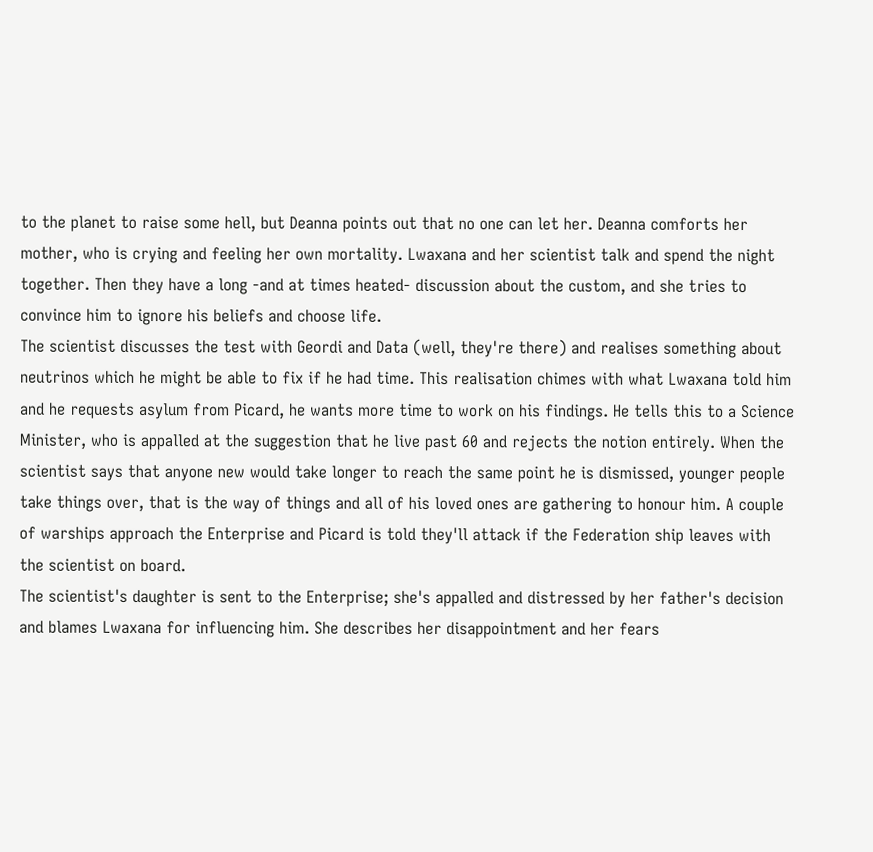to the planet to raise some hell, but Deanna points out that no one can let her. Deanna comforts her mother, who is crying and feeling her own mortality. Lwaxana and her scientist talk and spend the night together. Then they have a long -and at times heated- discussion about the custom, and she tries to convince him to ignore his beliefs and choose life.
The scientist discusses the test with Geordi and Data (well, they're there) and realises something about neutrinos which he might be able to fix if he had time. This realisation chimes with what Lwaxana told him and he requests asylum from Picard, he wants more time to work on his findings. He tells this to a Science Minister, who is appalled at the suggestion that he live past 60 and rejects the notion entirely. When the scientist says that anyone new would take longer to reach the same point he is dismissed, younger people take things over, that is the way of things and all of his loved ones are gathering to honour him. A couple of warships approach the Enterprise and Picard is told they'll attack if the Federation ship leaves with the scientist on board.
The scientist's daughter is sent to the Enterprise; she's appalled and distressed by her father's decision and blames Lwaxana for influencing him. She describes her disappointment and her fears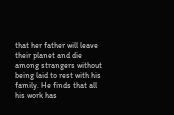that her father will leave their planet and die among strangers without being laid to rest with his family. He finds that all his work has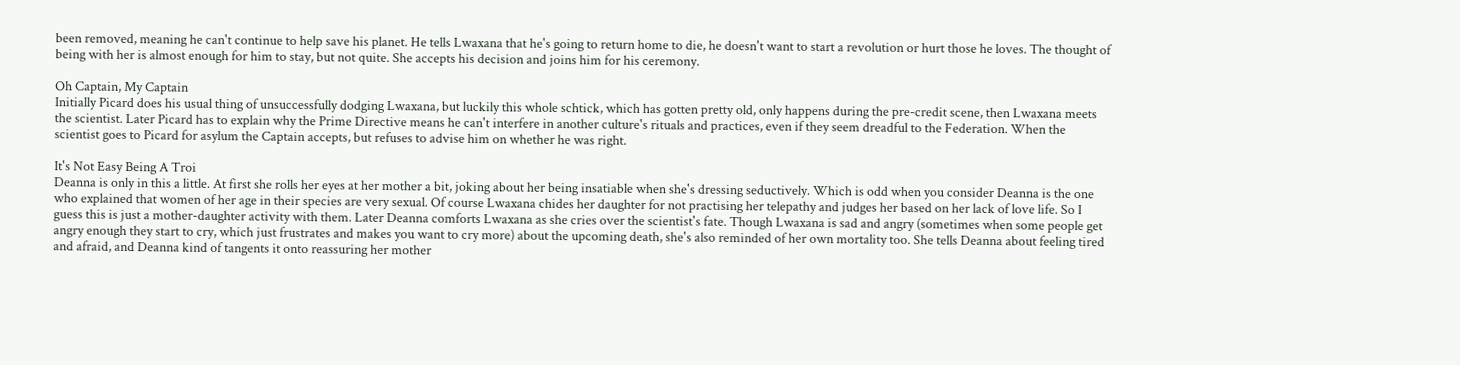been removed, meaning he can't continue to help save his planet. He tells Lwaxana that he's going to return home to die, he doesn't want to start a revolution or hurt those he loves. The thought of being with her is almost enough for him to stay, but not quite. She accepts his decision and joins him for his ceremony.

Oh Captain, My Captain
Initially Picard does his usual thing of unsuccessfully dodging Lwaxana, but luckily this whole schtick, which has gotten pretty old, only happens during the pre-credit scene, then Lwaxana meets the scientist. Later Picard has to explain why the Prime Directive means he can't interfere in another culture's rituals and practices, even if they seem dreadful to the Federation. When the scientist goes to Picard for asylum the Captain accepts, but refuses to advise him on whether he was right.

It's Not Easy Being A Troi
Deanna is only in this a little. At first she rolls her eyes at her mother a bit, joking about her being insatiable when she's dressing seductively. Which is odd when you consider Deanna is the one who explained that women of her age in their species are very sexual. Of course Lwaxana chides her daughter for not practising her telepathy and judges her based on her lack of love life. So I guess this is just a mother-daughter activity with them. Later Deanna comforts Lwaxana as she cries over the scientist's fate. Though Lwaxana is sad and angry (sometimes when some people get angry enough they start to cry, which just frustrates and makes you want to cry more) about the upcoming death, she's also reminded of her own mortality too. She tells Deanna about feeling tired and afraid, and Deanna kind of tangents it onto reassuring her mother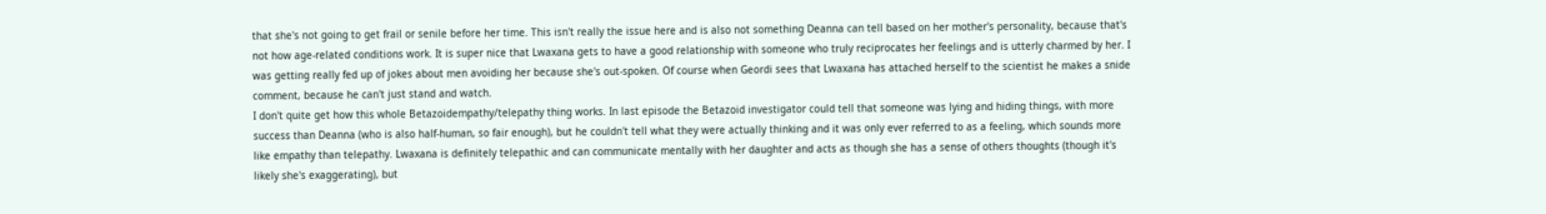that she's not going to get frail or senile before her time. This isn't really the issue here and is also not something Deanna can tell based on her mother's personality, because that's not how age-related conditions work. It is super nice that Lwaxana gets to have a good relationship with someone who truly reciprocates her feelings and is utterly charmed by her. I was getting really fed up of jokes about men avoiding her because she's out-spoken. Of course when Geordi sees that Lwaxana has attached herself to the scientist he makes a snide comment, because he can't just stand and watch.
I don't quite get how this whole Betazoidempathy/telepathy thing works. In last episode the Betazoid investigator could tell that someone was lying and hiding things, with more success than Deanna (who is also half-human, so fair enough), but he couldn't tell what they were actually thinking and it was only ever referred to as a feeling, which sounds more like empathy than telepathy. Lwaxana is definitely telepathic and can communicate mentally with her daughter and acts as though she has a sense of others thoughts (though it's likely she's exaggerating), but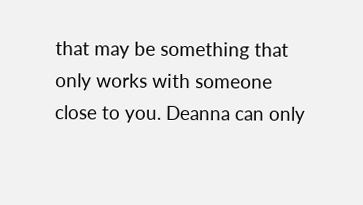that may be something that only works with someone close to you. Deanna can only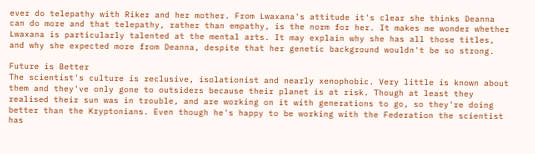ever do telepathy with Riker and her mother. From Lwaxana's attitude it's clear she thinks Deanna can do more and that telepathy, rather than empathy, is the norm for her. It makes me wonder whether Lwaxana is particularly talented at the mental arts. It may explain why she has all those titles, and why she expected more from Deanna, despite that her genetic background wouldn't be so strong.

Future is Better
The scientist's culture is reclusive, isolationist and nearly xenophobic. Very little is known about them and they've only gone to outsiders because their planet is at risk. Though at least they realised their sun was in trouble, and are working on it with generations to go, so they're doing better than the Kryptonians. Even though he's happy to be working with the Federation the scientist has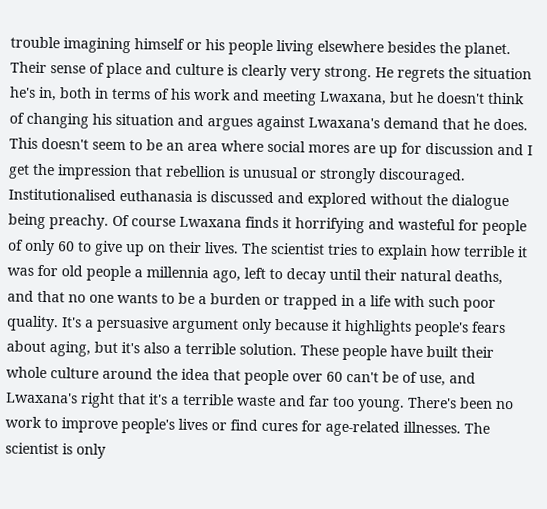trouble imagining himself or his people living elsewhere besides the planet. Their sense of place and culture is clearly very strong. He regrets the situation he's in, both in terms of his work and meeting Lwaxana, but he doesn't think of changing his situation and argues against Lwaxana's demand that he does. This doesn't seem to be an area where social mores are up for discussion and I get the impression that rebellion is unusual or strongly discouraged. Institutionalised euthanasia is discussed and explored without the dialogue being preachy. Of course Lwaxana finds it horrifying and wasteful for people of only 60 to give up on their lives. The scientist tries to explain how terrible it was for old people a millennia ago, left to decay until their natural deaths, and that no one wants to be a burden or trapped in a life with such poor quality. It's a persuasive argument only because it highlights people's fears about aging, but it's also a terrible solution. These people have built their whole culture around the idea that people over 60 can't be of use, and Lwaxana's right that it's a terrible waste and far too young. There's been no work to improve people's lives or find cures for age-related illnesses. The scientist is only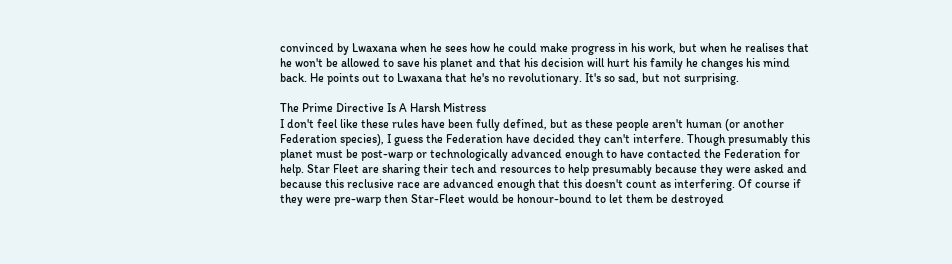convinced by Lwaxana when he sees how he could make progress in his work, but when he realises that he won't be allowed to save his planet and that his decision will hurt his family he changes his mind back. He points out to Lwaxana that he's no revolutionary. It's so sad, but not surprising.

The Prime Directive Is A Harsh Mistress
I don't feel like these rules have been fully defined, but as these people aren't human (or another Federation species), I guess the Federation have decided they can't interfere. Though presumably this planet must be post-warp or technologically advanced enough to have contacted the Federation for help. Star Fleet are sharing their tech and resources to help presumably because they were asked and because this reclusive race are advanced enough that this doesn't count as interfering. Of course if they were pre-warp then Star-Fleet would be honour-bound to let them be destroyed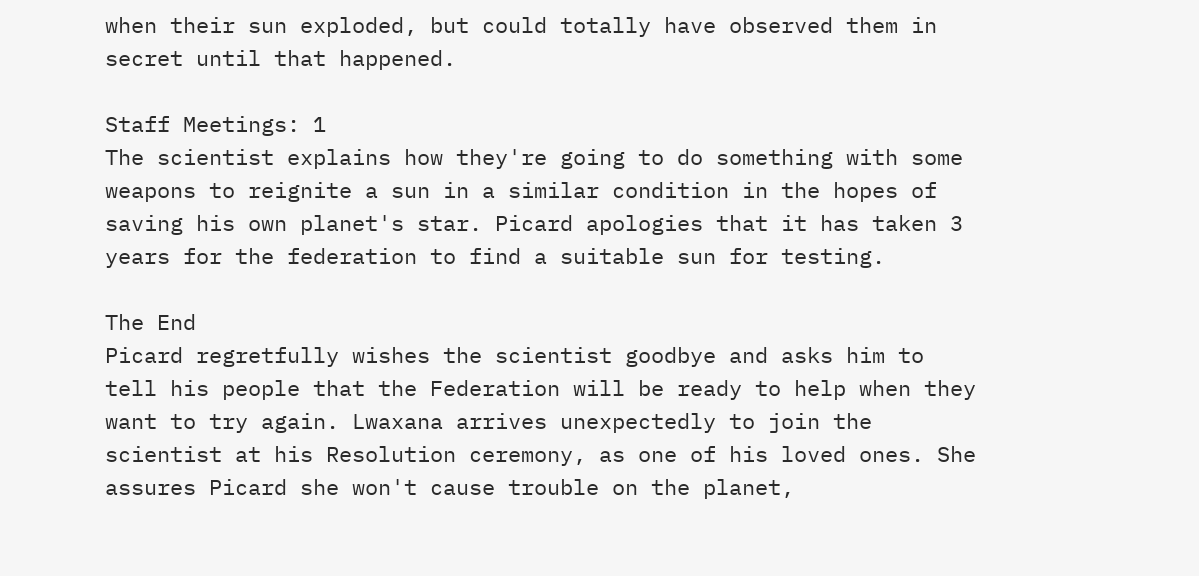when their sun exploded, but could totally have observed them in secret until that happened.

Staff Meetings: 1
The scientist explains how they're going to do something with some weapons to reignite a sun in a similar condition in the hopes of saving his own planet's star. Picard apologies that it has taken 3 years for the federation to find a suitable sun for testing.

The End
Picard regretfully wishes the scientist goodbye and asks him to tell his people that the Federation will be ready to help when they want to try again. Lwaxana arrives unexpectedly to join the scientist at his Resolution ceremony, as one of his loved ones. She assures Picard she won't cause trouble on the planet,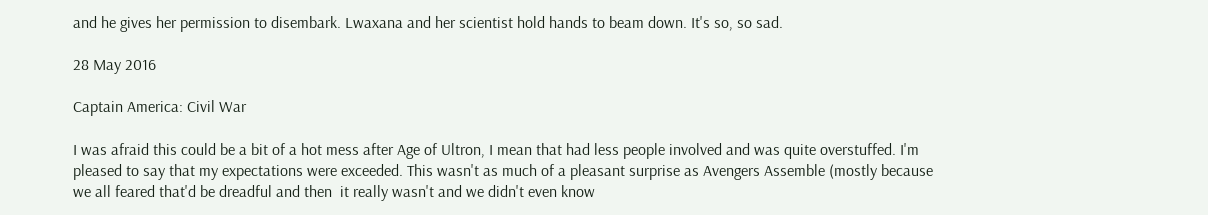and he gives her permission to disembark. Lwaxana and her scientist hold hands to beam down. It's so, so sad.

28 May 2016

Captain America: Civil War

I was afraid this could be a bit of a hot mess after Age of Ultron, I mean that had less people involved and was quite overstuffed. I'm pleased to say that my expectations were exceeded. This wasn't as much of a pleasant surprise as Avengers Assemble (mostly because we all feared that'd be dreadful and then  it really wasn't and we didn't even know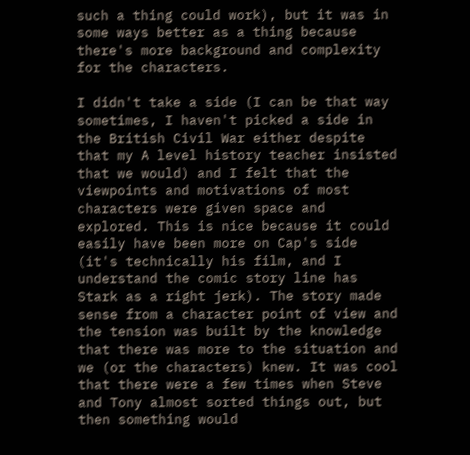such a thing could work), but it was in some ways better as a thing because there's more background and complexity for the characters.

I didn't take a side (I can be that way sometimes, I haven't picked a side in the British Civil War either despite that my A level history teacher insisted that we would) and I felt that the viewpoints and motivations of most characters were given space and explored. This is nice because it could easily have been more on Cap's side (it's technically his film, and I understand the comic story line has Stark as a right jerk). The story made sense from a character point of view and the tension was built by the knowledge that there was more to the situation and we (or the characters) knew. It was cool that there were a few times when Steve and Tony almost sorted things out, but then something would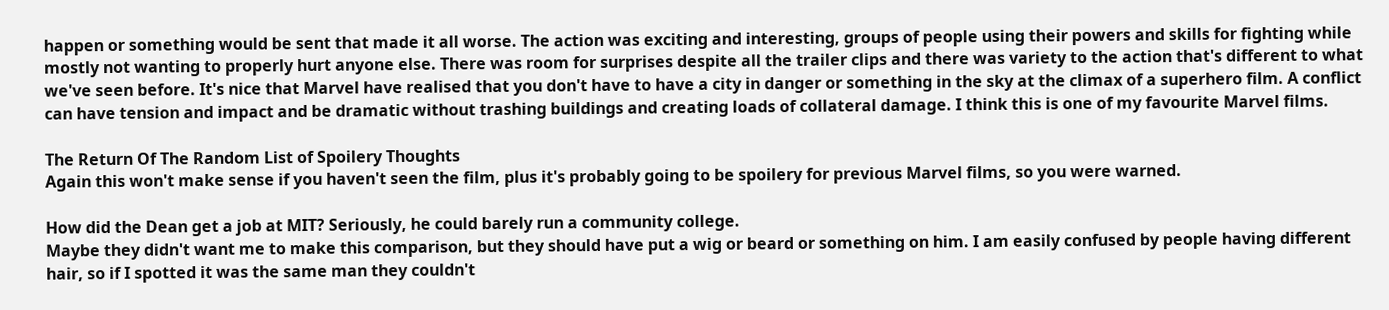happen or something would be sent that made it all worse. The action was exciting and interesting, groups of people using their powers and skills for fighting while mostly not wanting to properly hurt anyone else. There was room for surprises despite all the trailer clips and there was variety to the action that's different to what we've seen before. It's nice that Marvel have realised that you don't have to have a city in danger or something in the sky at the climax of a superhero film. A conflict can have tension and impact and be dramatic without trashing buildings and creating loads of collateral damage. I think this is one of my favourite Marvel films.

The Return Of The Random List of Spoilery Thoughts
Again this won't make sense if you haven't seen the film, plus it's probably going to be spoilery for previous Marvel films, so you were warned.

How did the Dean get a job at MIT? Seriously, he could barely run a community college.
Maybe they didn't want me to make this comparison, but they should have put a wig or beard or something on him. I am easily confused by people having different hair, so if I spotted it was the same man they couldn't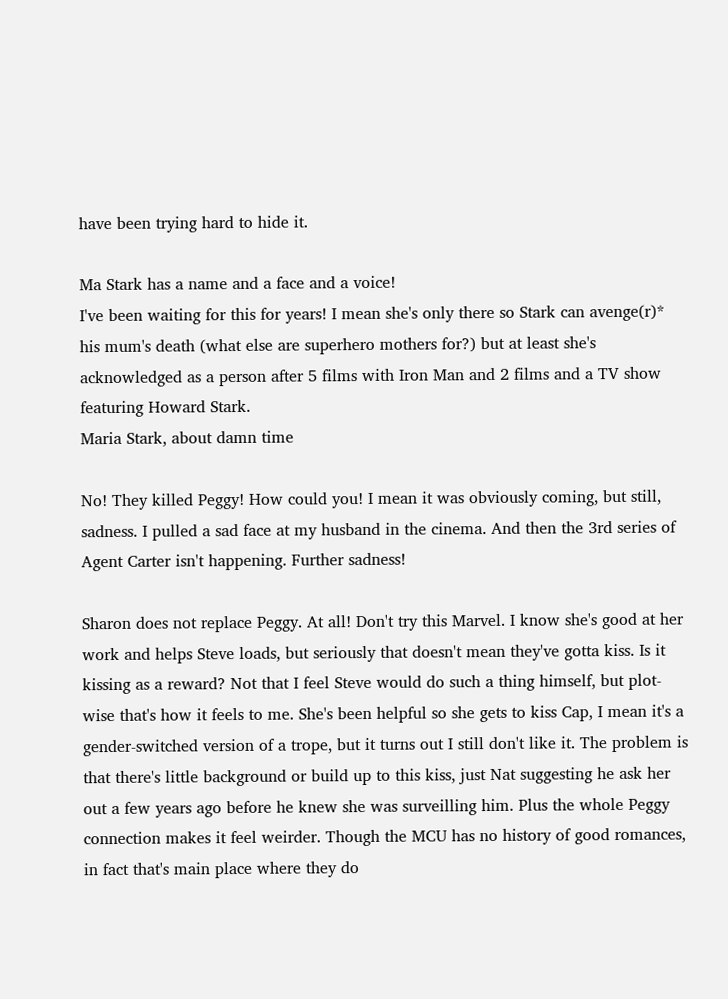have been trying hard to hide it.

Ma Stark has a name and a face and a voice!
I've been waiting for this for years! I mean she's only there so Stark can avenge(r)* his mum's death (what else are superhero mothers for?) but at least she's acknowledged as a person after 5 films with Iron Man and 2 films and a TV show featuring Howard Stark.
Maria Stark, about damn time

No! They killed Peggy! How could you! I mean it was obviously coming, but still, sadness. I pulled a sad face at my husband in the cinema. And then the 3rd series of Agent Carter isn't happening. Further sadness!

Sharon does not replace Peggy. At all! Don't try this Marvel. I know she's good at her work and helps Steve loads, but seriously that doesn't mean they've gotta kiss. Is it kissing as a reward? Not that I feel Steve would do such a thing himself, but plot-wise that's how it feels to me. She's been helpful so she gets to kiss Cap, I mean it's a gender-switched version of a trope, but it turns out I still don't like it. The problem is that there's little background or build up to this kiss, just Nat suggesting he ask her out a few years ago before he knew she was surveilling him. Plus the whole Peggy connection makes it feel weirder. Though the MCU has no history of good romances, in fact that's main place where they do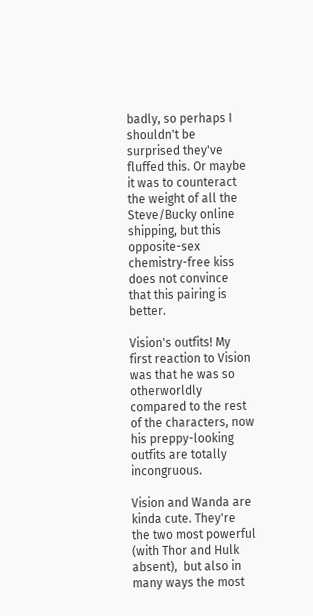badly, so perhaps I shouldn't be surprised they've fluffed this. Or maybe it was to counteract the weight of all the Steve/Bucky online shipping, but this opposite-sex chemistry-free kiss does not convince that this pairing is better.

Vision's outfits! My first reaction to Vision was that he was so otherworldly compared to the rest of the characters, now his preppy-looking outfits are totally incongruous.

Vision and Wanda are kinda cute. They're the two most powerful (with Thor and Hulk absent),  but also in many ways the most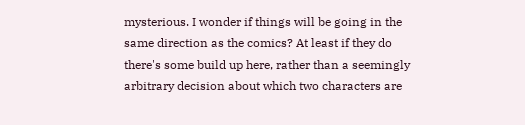mysterious. I wonder if things will be going in the same direction as the comics? At least if they do there's some build up here, rather than a seemingly arbitrary decision about which two characters are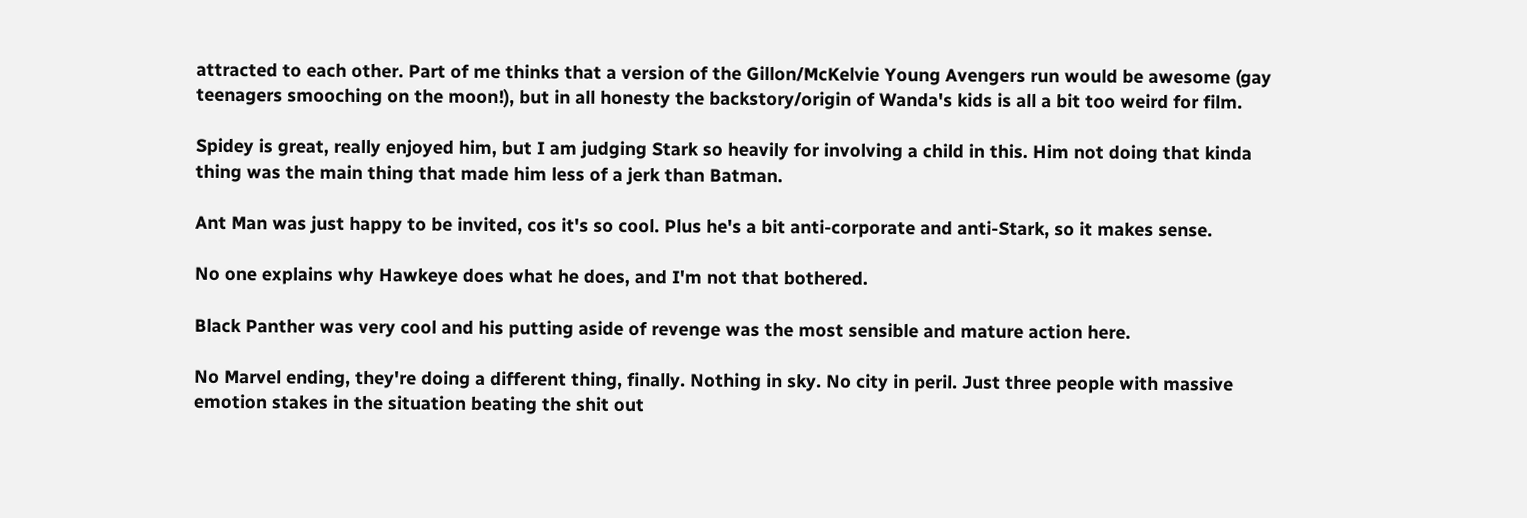attracted to each other. Part of me thinks that a version of the Gillon/McKelvie Young Avengers run would be awesome (gay teenagers smooching on the moon!), but in all honesty the backstory/origin of Wanda's kids is all a bit too weird for film.

Spidey is great, really enjoyed him, but I am judging Stark so heavily for involving a child in this. Him not doing that kinda thing was the main thing that made him less of a jerk than Batman.

Ant Man was just happy to be invited, cos it's so cool. Plus he's a bit anti-corporate and anti-Stark, so it makes sense.

No one explains why Hawkeye does what he does, and I'm not that bothered.

Black Panther was very cool and his putting aside of revenge was the most sensible and mature action here.

No Marvel ending, they're doing a different thing, finally. Nothing in sky. No city in peril. Just three people with massive emotion stakes in the situation beating the shit out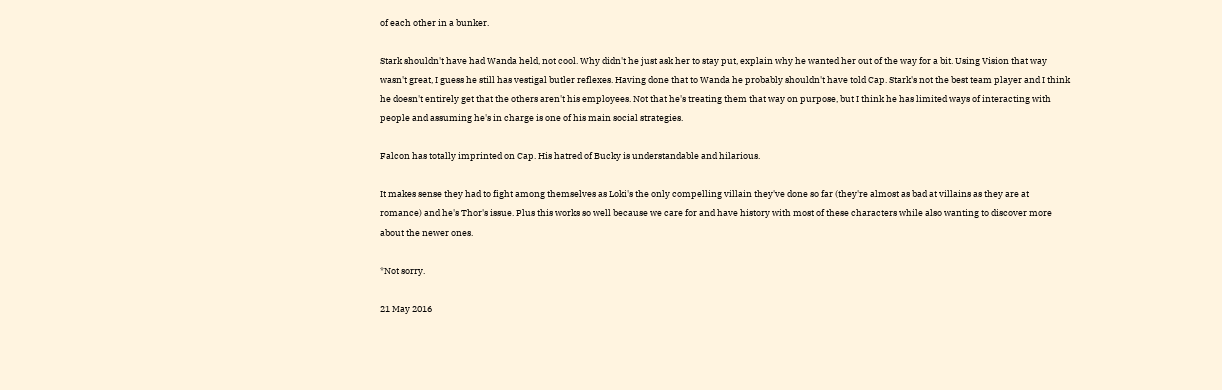of each other in a bunker.

Stark shouldn't have had Wanda held, not cool. Why didn't he just ask her to stay put, explain why he wanted her out of the way for a bit. Using Vision that way wasn't great, I guess he still has vestigal butler reflexes. Having done that to Wanda he probably shouldn't have told Cap. Stark's not the best team player and I think he doesn't entirely get that the others aren't his employees. Not that he's treating them that way on purpose, but I think he has limited ways of interacting with people and assuming he's in charge is one of his main social strategies.

Falcon has totally imprinted on Cap. His hatred of Bucky is understandable and hilarious.

It makes sense they had to fight among themselves as Loki's the only compelling villain they've done so far (they're almost as bad at villains as they are at romance) and he's Thor's issue. Plus this works so well because we care for and have history with most of these characters while also wanting to discover more about the newer ones.

*Not sorry.

21 May 2016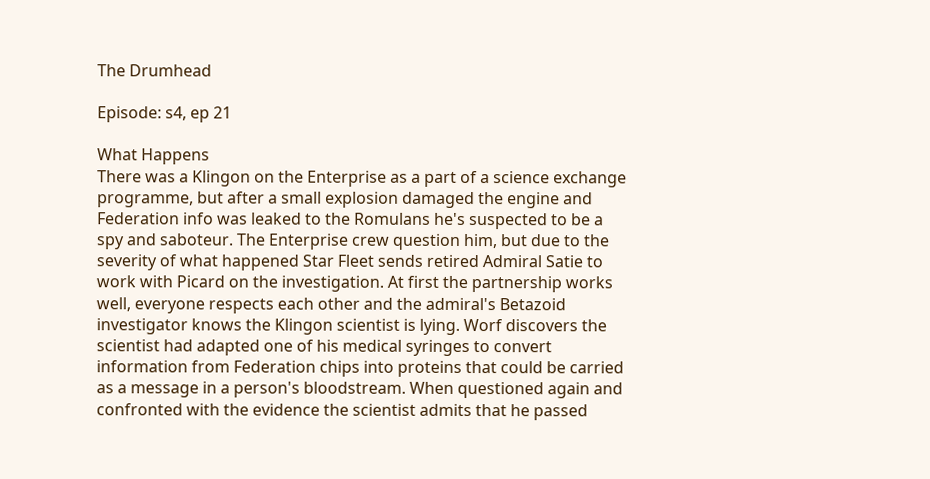The Drumhead

Episode: s4, ep 21

What Happens
There was a Klingon on the Enterprise as a part of a science exchange programme, but after a small explosion damaged the engine and Federation info was leaked to the Romulans he's suspected to be a spy and saboteur. The Enterprise crew question him, but due to the severity of what happened Star Fleet sends retired Admiral Satie to work with Picard on the investigation. At first the partnership works well, everyone respects each other and the admiral's Betazoid investigator knows the Klingon scientist is lying. Worf discovers the scientist had adapted one of his medical syringes to convert information from Federation chips into proteins that could be carried as a message in a person's bloodstream. When questioned again and confronted with the evidence the scientist admits that he passed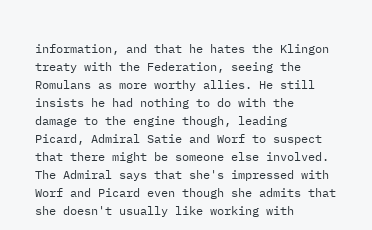information, and that he hates the Klingon treaty with the Federation, seeing the Romulans as more worthy allies. He still insists he had nothing to do with the damage to the engine though, leading Picard, Admiral Satie and Worf to suspect that there might be someone else involved. The Admiral says that she's impressed with Worf and Picard even though she admits that she doesn't usually like working with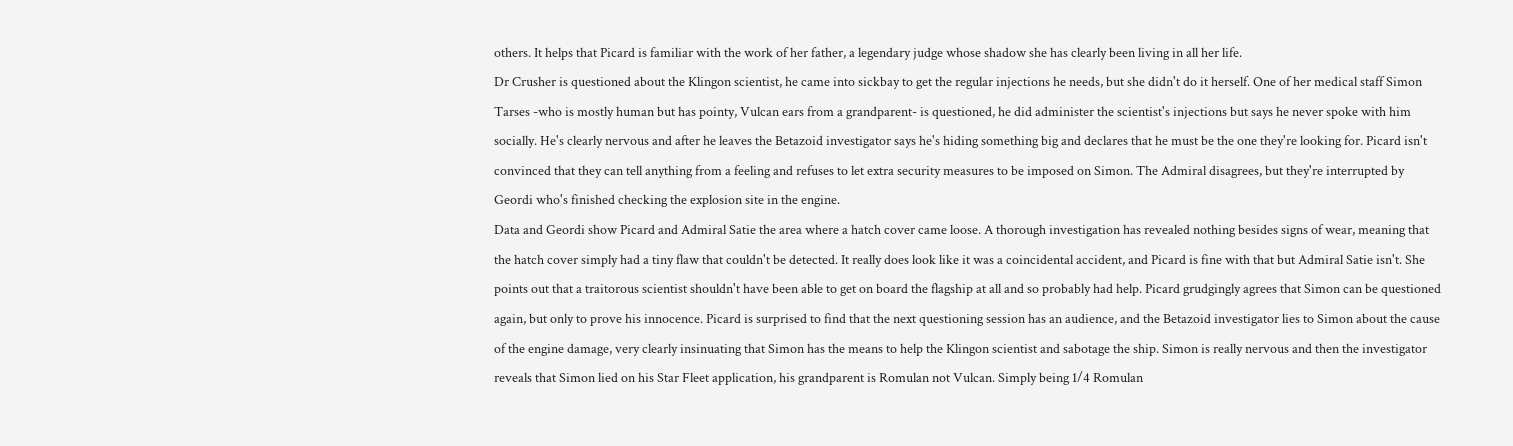others. It helps that Picard is familiar with the work of her father, a legendary judge whose shadow she has clearly been living in all her life.
Dr Crusher is questioned about the Klingon scientist, he came into sickbay to get the regular injections he needs, but she didn't do it herself. One of her medical staff Simon Tarses -who is mostly human but has pointy, Vulcan ears from a grandparent- is questioned, he did administer the scientist's injections but says he never spoke with him socially. He's clearly nervous and after he leaves the Betazoid investigator says he's hiding something big and declares that he must be the one they're looking for. Picard isn't convinced that they can tell anything from a feeling and refuses to let extra security measures to be imposed on Simon. The Admiral disagrees, but they're interrupted by Geordi who's finished checking the explosion site in the engine.
Data and Geordi show Picard and Admiral Satie the area where a hatch cover came loose. A thorough investigation has revealed nothing besides signs of wear, meaning that the hatch cover simply had a tiny flaw that couldn't be detected. It really does look like it was a coincidental accident, and Picard is fine with that but Admiral Satie isn't. She points out that a traitorous scientist shouldn't have been able to get on board the flagship at all and so probably had help. Picard grudgingly agrees that Simon can be questioned again, but only to prove his innocence. Picard is surprised to find that the next questioning session has an audience, and the Betazoid investigator lies to Simon about the cause of the engine damage, very clearly insinuating that Simon has the means to help the Klingon scientist and sabotage the ship. Simon is really nervous and then the investigator reveals that Simon lied on his Star Fleet application, his grandparent is Romulan not Vulcan. Simply being 1/4 Romulan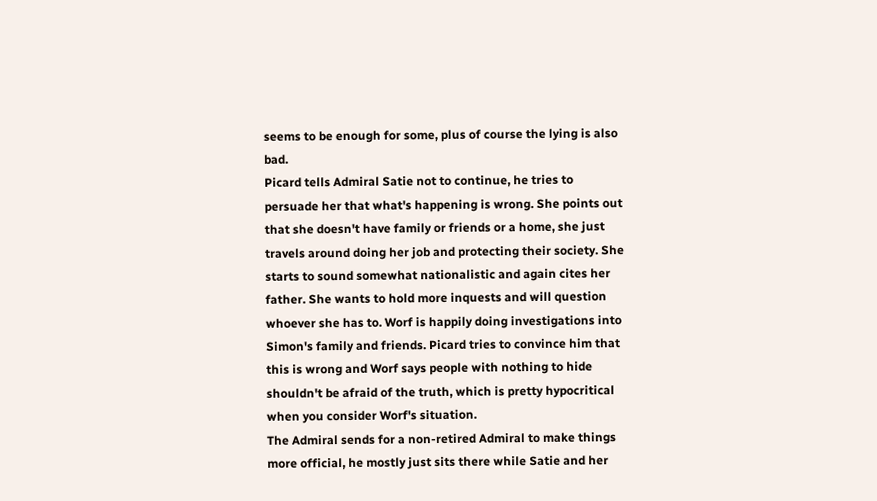seems to be enough for some, plus of course the lying is also bad.
Picard tells Admiral Satie not to continue, he tries to persuade her that what's happening is wrong. She points out that she doesn't have family or friends or a home, she just travels around doing her job and protecting their society. She starts to sound somewhat nationalistic and again cites her father. She wants to hold more inquests and will question whoever she has to. Worf is happily doing investigations into Simon's family and friends. Picard tries to convince him that this is wrong and Worf says people with nothing to hide shouldn't be afraid of the truth, which is pretty hypocritical when you consider Worf's situation.
The Admiral sends for a non-retired Admiral to make things more official, he mostly just sits there while Satie and her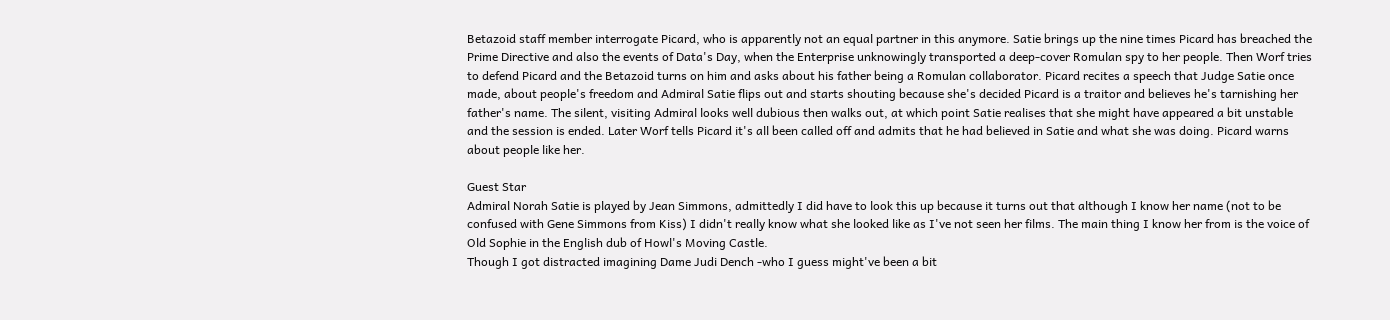Betazoid staff member interrogate Picard, who is apparently not an equal partner in this anymore. Satie brings up the nine times Picard has breached the Prime Directive and also the events of Data's Day, when the Enterprise unknowingly transported a deep-cover Romulan spy to her people. Then Worf tries to defend Picard and the Betazoid turns on him and asks about his father being a Romulan collaborator. Picard recites a speech that Judge Satie once made, about people's freedom and Admiral Satie flips out and starts shouting because she's decided Picard is a traitor and believes he's tarnishing her father's name. The silent, visiting Admiral looks well dubious then walks out, at which point Satie realises that she might have appeared a bit unstable and the session is ended. Later Worf tells Picard it's all been called off and admits that he had believed in Satie and what she was doing. Picard warns about people like her.

Guest Star
Admiral Norah Satie is played by Jean Simmons, admittedly I did have to look this up because it turns out that although I know her name (not to be confused with Gene Simmons from Kiss) I didn't really know what she looked like as I've not seen her films. The main thing I know her from is the voice of Old Sophie in the English dub of Howl's Moving Castle.
Though I got distracted imagining Dame Judi Dench -who I guess might've been a bit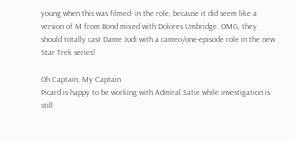young when this was filmed- in the role, because it did seem like a version of M from Bond mixed with Dolores Umbridge. OMG, they should totally cast Dame Judi with a cameo/one-episode role in the new Star Trek series!

Oh Captain, My Captain
Picard is happy to be working with Admiral Satie while investigation is still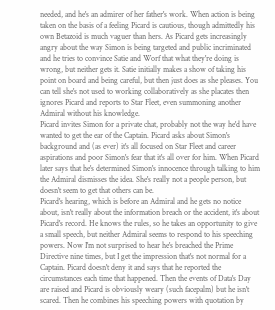needed, and he's an admirer of her father's work. When action is being taken on the basis of a feeling Picard is cautious, though admittedly his own Betazoid is much vaguer than hers. As Picard gets increasingly angry about the way Simon is being targeted and public incriminated and he tries to convince Satie and Worf that what they're doing is wrong, but neither gets it. Satie initially makes a show of taking his point on board and being careful, but then just does as she pleases. You can tell she's not used to working collaboratively as she placates then ignores Picard and reports to Star Fleet, even summoning another Admiral without his knowledge.
Picard invites Simon for a private chat, probably not the way he'd have wanted to get the ear of the Captain. Picard asks about Simon's background and (as ever) it's all focused on Star Fleet and career aspirations and poor Simon's fear that it's all over for him. When Picard later says that he's determined Simon's innocence through talking to him the Admiral dismisses the idea. She's really not a people person, but doesn't seem to get that others can be.
Picard's hearing, which is before an Admiral and he gets no notice about, isn't really about the information breach or the accident, it's about Picard's record. He knows the rules, so he takes an opportunity to give a small speech, but neither Admiral seems to respond to his speeching powers. Now I'm not surprised to hear he's breached the Prime Directive nine times, but I get the impression that's not normal for a Captain. Picard doesn't deny it and says that he reported the circumstances each time that happened. Then the events of Data's Day are raised and Picard is obviously weary (such facepalm) but he isn't scared. Then he combines his speeching powers with quotation by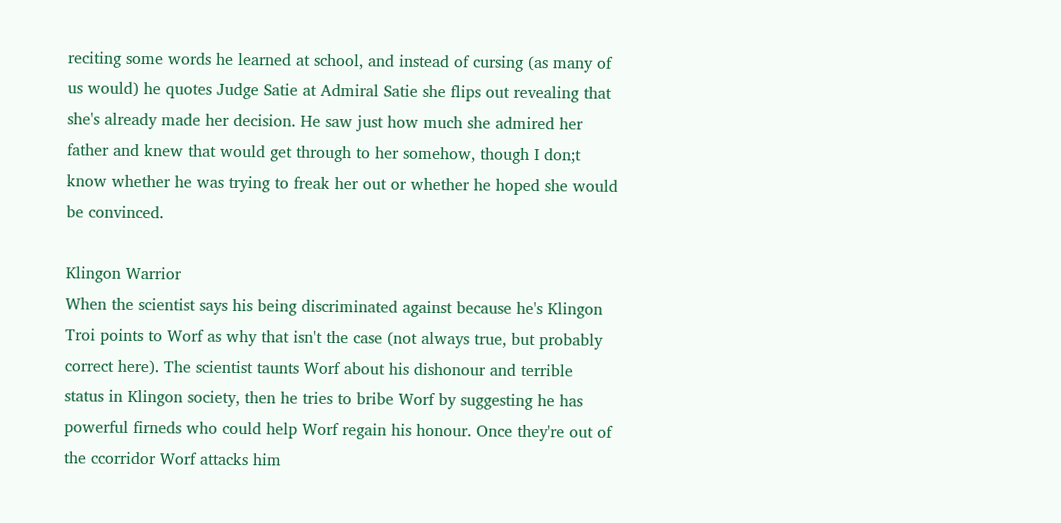reciting some words he learned at school, and instead of cursing (as many of us would) he quotes Judge Satie at Admiral Satie she flips out revealing that she's already made her decision. He saw just how much she admired her father and knew that would get through to her somehow, though I don;t know whether he was trying to freak her out or whether he hoped she would be convinced.

Klingon Warrior
When the scientist says his being discriminated against because he's Klingon Troi points to Worf as why that isn't the case (not always true, but probably correct here). The scientist taunts Worf about his dishonour and terrible status in Klingon society, then he tries to bribe Worf by suggesting he has powerful firneds who could help Worf regain his honour. Once they're out of the ccorridor Worf attacks him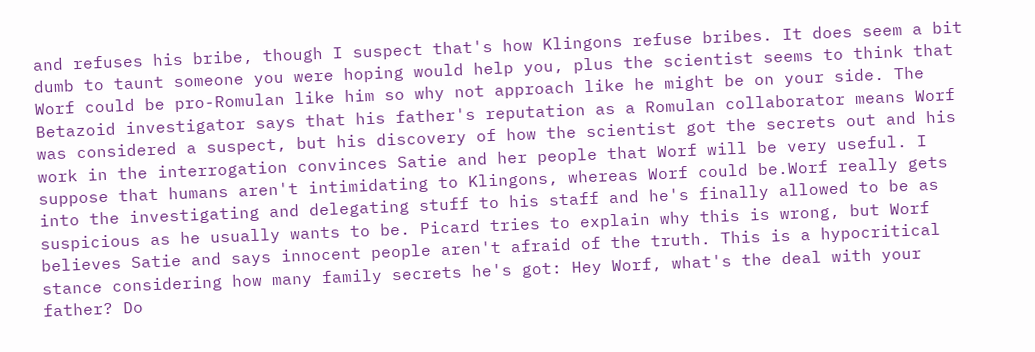and refuses his bribe, though I suspect that's how Klingons refuse bribes. It does seem a bit dumb to taunt someone you were hoping would help you, plus the scientist seems to think that Worf could be pro-Romulan like him so why not approach like he might be on your side. The Betazoid investigator says that his father's reputation as a Romulan collaborator means Worf was considered a suspect, but his discovery of how the scientist got the secrets out and his work in the interrogation convinces Satie and her people that Worf will be very useful. I suppose that humans aren't intimidating to Klingons, whereas Worf could be.Worf really gets into the investigating and delegating stuff to his staff and he's finally allowed to be as suspicious as he usually wants to be. Picard tries to explain why this is wrong, but Worf believes Satie and says innocent people aren't afraid of the truth. This is a hypocritical stance considering how many family secrets he's got: Hey Worf, what's the deal with your father? Do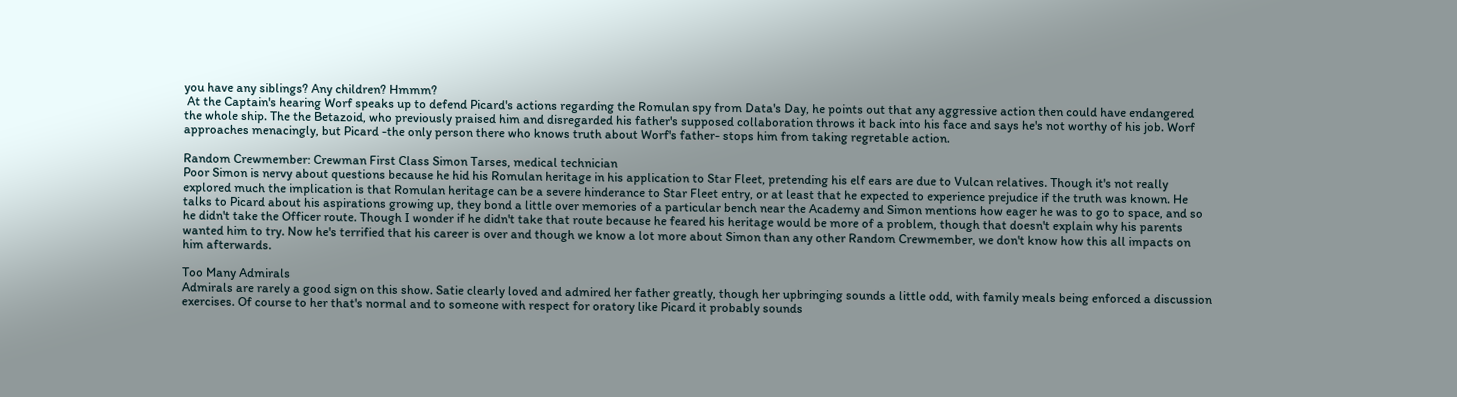you have any siblings? Any children? Hmmm?
 At the Captain's hearing Worf speaks up to defend Picard's actions regarding the Romulan spy from Data's Day, he points out that any aggressive action then could have endangered the whole ship. The the Betazoid, who previously praised him and disregarded his father's supposed collaboration throws it back into his face and says he's not worthy of his job. Worf approaches menacingly, but Picard -the only person there who knows truth about Worf's father- stops him from taking regretable action.

Random Crewmember: Crewman First Class Simon Tarses, medical technician
Poor Simon is nervy about questions because he hid his Romulan heritage in his application to Star Fleet, pretending his elf ears are due to Vulcan relatives. Though it's not really explored much the implication is that Romulan heritage can be a severe hinderance to Star Fleet entry, or at least that he expected to experience prejudice if the truth was known. He talks to Picard about his aspirations growing up, they bond a little over memories of a particular bench near the Academy and Simon mentions how eager he was to go to space, and so he didn't take the Officer route. Though I wonder if he didn't take that route because he feared his heritage would be more of a problem, though that doesn't explain why his parents wanted him to try. Now he's terrified that his career is over and though we know a lot more about Simon than any other Random Crewmember, we don't know how this all impacts on him afterwards.

Too Many Admirals
Admirals are rarely a good sign on this show. Satie clearly loved and admired her father greatly, though her upbringing sounds a little odd, with family meals being enforced a discussion exercises. Of course to her that's normal and to someone with respect for oratory like Picard it probably sounds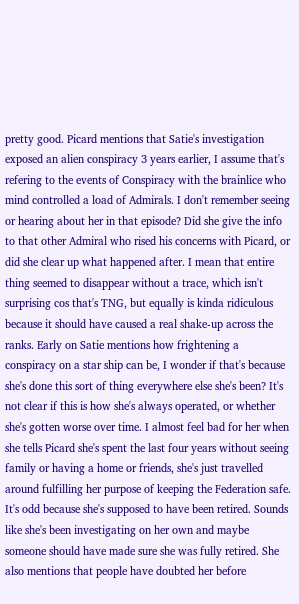pretty good. Picard mentions that Satie's investigation exposed an alien conspiracy 3 years earlier, I assume that's refering to the events of Conspiracy with the brainlice who mind controlled a load of Admirals. I don't remember seeing or hearing about her in that episode? Did she give the info to that other Admiral who rised his concerns with Picard, or did she clear up what happened after. I mean that entire thing seemed to disappear without a trace, which isn't surprising cos that's TNG, but equally is kinda ridiculous because it should have caused a real shake-up across the ranks. Early on Satie mentions how frightening a conspiracy on a star ship can be, I wonder if that's because she's done this sort of thing everywhere else she's been? It's not clear if this is how she's always operated, or whether she's gotten worse over time. I almost feel bad for her when she tells Picard she's spent the last four years without seeing family or having a home or friends, she's just travelled around fulfilling her purpose of keeping the Federation safe. It's odd because she's supposed to have been retired. Sounds like she's been investigating on her own and maybe someone should have made sure she was fully retired. She also mentions that people have doubted her before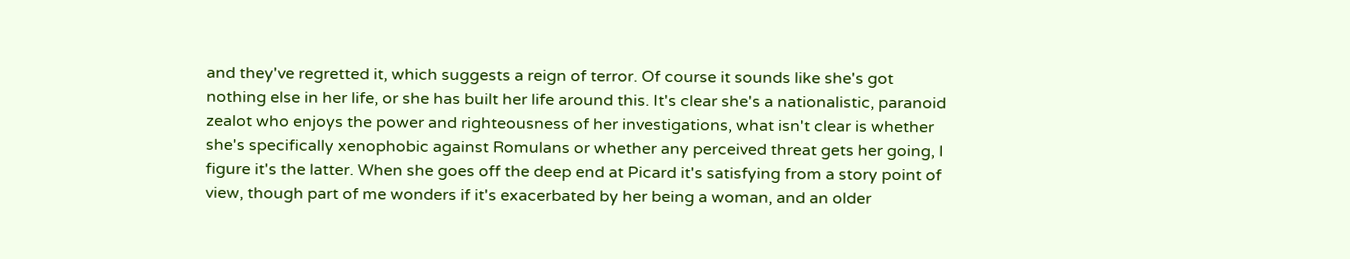and they've regretted it, which suggests a reign of terror. Of course it sounds like she's got nothing else in her life, or she has built her life around this. It's clear she's a nationalistic, paranoid zealot who enjoys the power and righteousness of her investigations, what isn't clear is whether she's specifically xenophobic against Romulans or whether any perceived threat gets her going, I figure it's the latter. When she goes off the deep end at Picard it's satisfying from a story point of view, though part of me wonders if it's exacerbated by her being a woman, and an older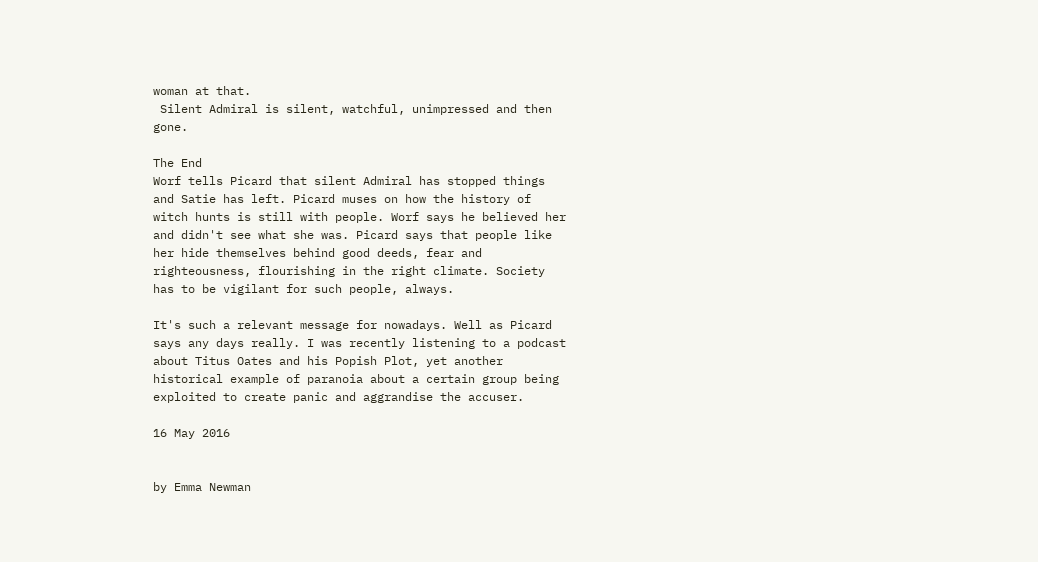woman at that.
 Silent Admiral is silent, watchful, unimpressed and then gone.

The End
Worf tells Picard that silent Admiral has stopped things and Satie has left. Picard muses on how the history of witch hunts is still with people. Worf says he believed her and didn't see what she was. Picard says that people like her hide themselves behind good deeds, fear and righteousness, flourishing in the right climate. Society has to be vigilant for such people, always.

It's such a relevant message for nowadays. Well as Picard says any days really. I was recently listening to a podcast about Titus Oates and his Popish Plot, yet another historical example of paranoia about a certain group being exploited to create panic and aggrandise the accuser.

16 May 2016


by Emma Newman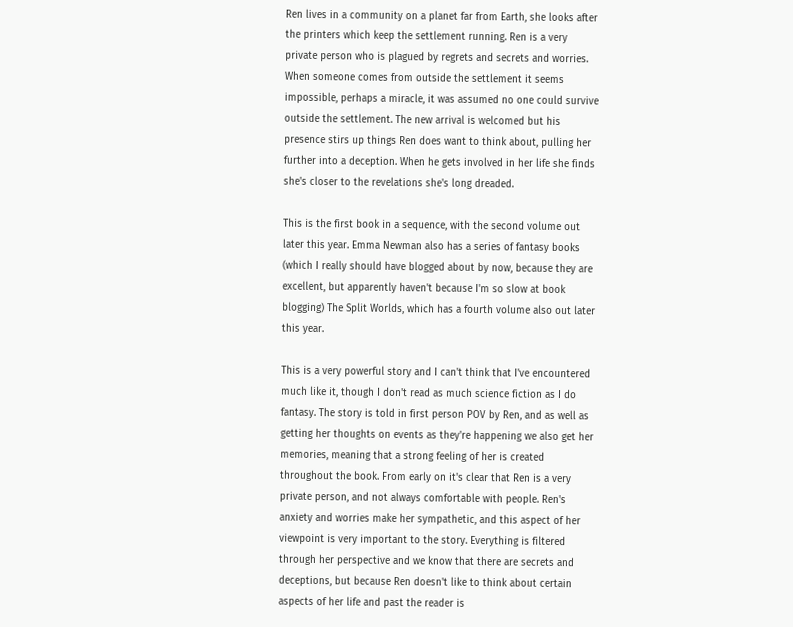Ren lives in a community on a planet far from Earth, she looks after the printers which keep the settlement running. Ren is a very private person who is plagued by regrets and secrets and worries. When someone comes from outside the settlement it seems impossible, perhaps a miracle, it was assumed no one could survive outside the settlement. The new arrival is welcomed but his presence stirs up things Ren does want to think about, pulling her further into a deception. When he gets involved in her life she finds she's closer to the revelations she's long dreaded.

This is the first book in a sequence, with the second volume out later this year. Emma Newman also has a series of fantasy books (which I really should have blogged about by now, because they are excellent, but apparently haven't because I'm so slow at book blogging) The Split Worlds, which has a fourth volume also out later this year.

This is a very powerful story and I can't think that I've encountered much like it, though I don't read as much science fiction as I do fantasy. The story is told in first person POV by Ren, and as well as getting her thoughts on events as they're happening we also get her memories, meaning that a strong feeling of her is created throughout the book. From early on it's clear that Ren is a very private person, and not always comfortable with people. Ren's anxiety and worries make her sympathetic, and this aspect of her viewpoint is very important to the story. Everything is filtered through her perspective and we know that there are secrets and deceptions, but because Ren doesn't like to think about certain aspects of her life and past the reader is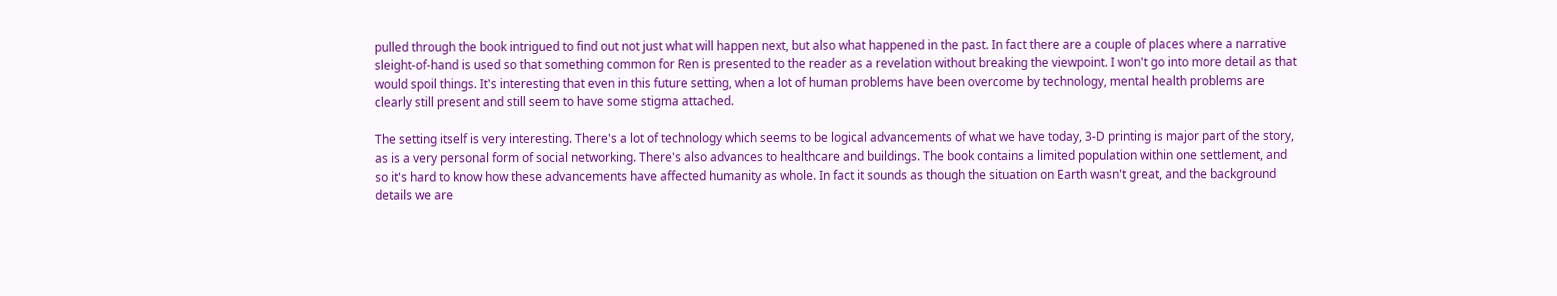pulled through the book intrigued to find out not just what will happen next, but also what happened in the past. In fact there are a couple of places where a narrative sleight-of-hand is used so that something common for Ren is presented to the reader as a revelation without breaking the viewpoint. I won't go into more detail as that would spoil things. It's interesting that even in this future setting, when a lot of human problems have been overcome by technology, mental health problems are clearly still present and still seem to have some stigma attached.

The setting itself is very interesting. There's a lot of technology which seems to be logical advancements of what we have today, 3-D printing is major part of the story, as is a very personal form of social networking. There's also advances to healthcare and buildings. The book contains a limited population within one settlement, and so it's hard to know how these advancements have affected humanity as whole. In fact it sounds as though the situation on Earth wasn't great, and the background details we are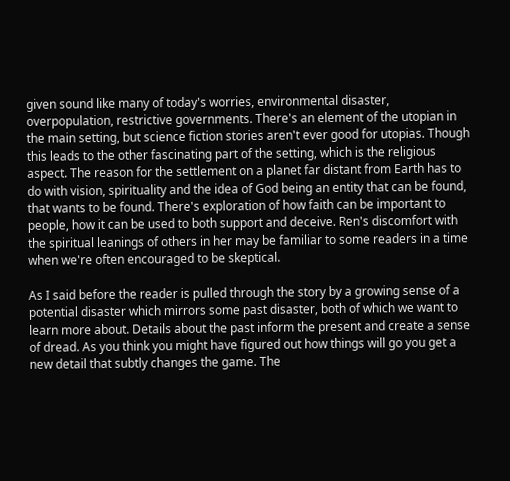given sound like many of today's worries, environmental disaster, overpopulation, restrictive governments. There's an element of the utopian in the main setting, but science fiction stories aren't ever good for utopias. Though this leads to the other fascinating part of the setting, which is the religious aspect. The reason for the settlement on a planet far distant from Earth has to do with vision, spirituality and the idea of God being an entity that can be found, that wants to be found. There's exploration of how faith can be important to people, how it can be used to both support and deceive. Ren's discomfort with the spiritual leanings of others in her may be familiar to some readers in a time when we're often encouraged to be skeptical.

As I said before the reader is pulled through the story by a growing sense of a potential disaster which mirrors some past disaster, both of which we want to learn more about. Details about the past inform the present and create a sense of dread. As you think you might have figured out how things will go you get a new detail that subtly changes the game. The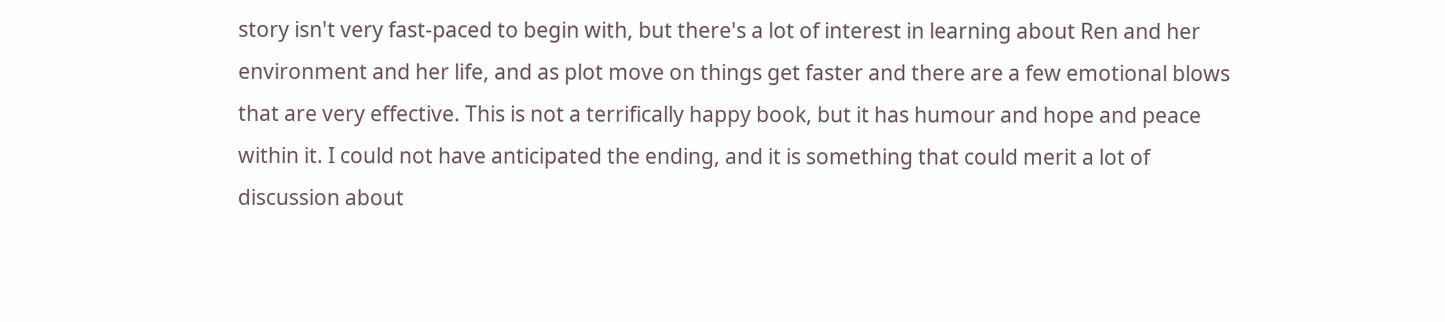story isn't very fast-paced to begin with, but there's a lot of interest in learning about Ren and her environment and her life, and as plot move on things get faster and there are a few emotional blows that are very effective. This is not a terrifically happy book, but it has humour and hope and peace within it. I could not have anticipated the ending, and it is something that could merit a lot of discussion about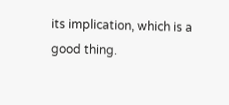its implication, which is a good thing.